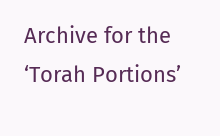Archive for the ‘Torah Portions’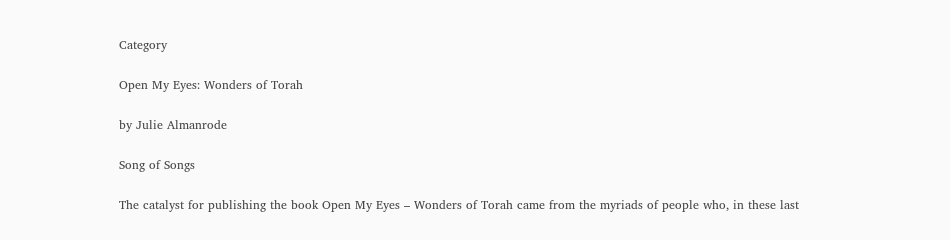Category

Open My Eyes: Wonders of Torah

by Julie Almanrode

Song of Songs

The catalyst for publishing the book Open My Eyes – Wonders of Torah came from the myriads of people who, in these last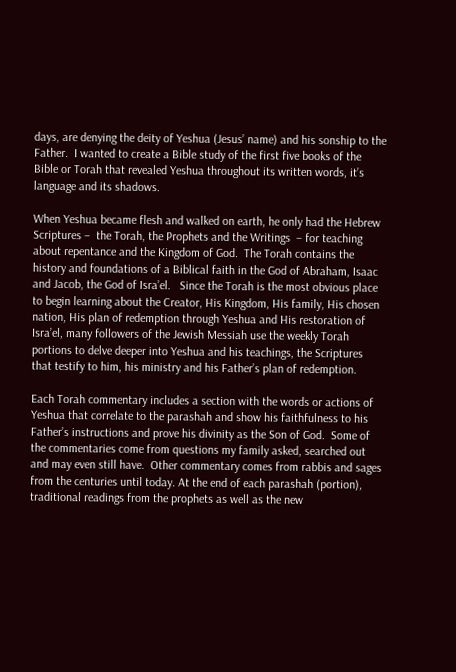days, are denying the deity of Yeshua (Jesus’ name) and his sonship to the Father.  I wanted to create a Bible study of the first five books of the Bible or Torah that revealed Yeshua throughout its written words, it’s language and its shadows.

When Yeshua became flesh and walked on earth, he only had the Hebrew Scriptures –  the Torah, the Prophets and the Writings  – for teaching about repentance and the Kingdom of God.  The Torah contains the history and foundations of a Biblical faith in the God of Abraham, Isaac and Jacob, the God of Isra’el.   Since the Torah is the most obvious place to begin learning about the Creator, His Kingdom, His family, His chosen nation, His plan of redemption through Yeshua and His restoration of Isra’el, many followers of the Jewish Messiah use the weekly Torah portions to delve deeper into Yeshua and his teachings, the Scriptures that testify to him, his ministry and his Father’s plan of redemption.

Each Torah commentary includes a section with the words or actions of Yeshua that correlate to the parashah and show his faithfulness to his Father’s instructions and prove his divinity as the Son of God.  Some of the commentaries come from questions my family asked, searched out and may even still have.  Other commentary comes from rabbis and sages from the centuries until today. At the end of each parashah (portion), traditional readings from the prophets as well as the new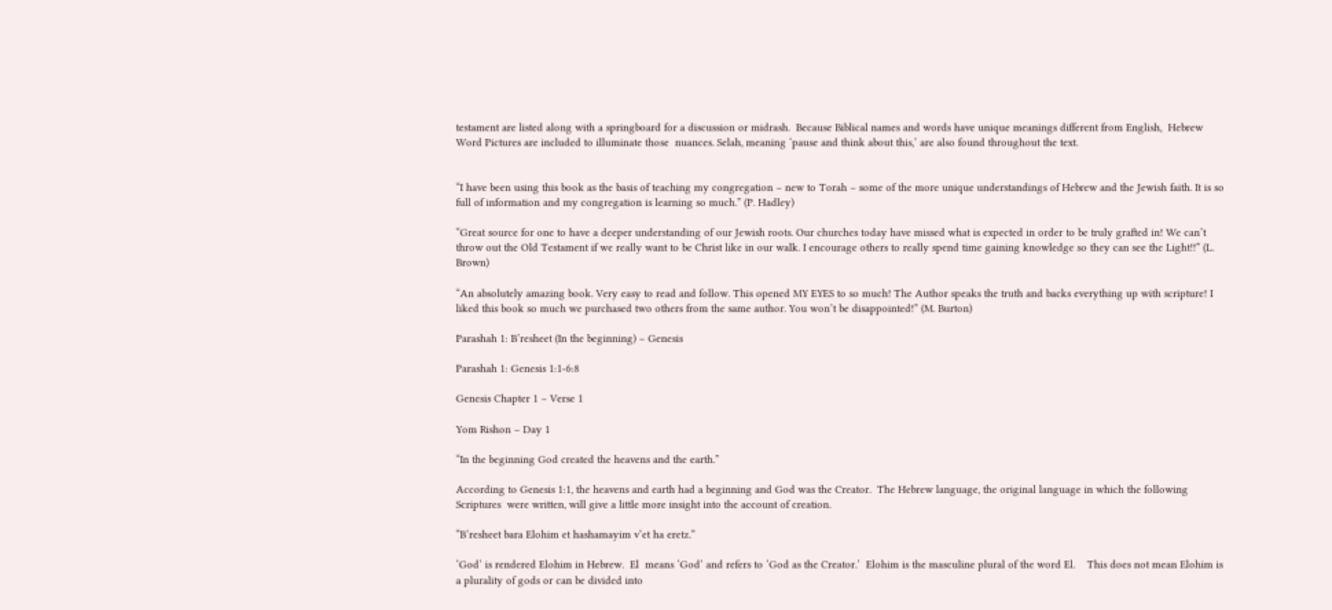testament are listed along with a springboard for a discussion or midrash.  Because Biblical names and words have unique meanings different from English,  Hebrew Word Pictures are included to illuminate those  nuances. Selah, meaning ‘pause and think about this,’ are also found throughout the text.


“I have been using this book as the basis of teaching my congregation – new to Torah – some of the more unique understandings of Hebrew and the Jewish faith. It is so full of information and my congregation is learning so much.” (P. Hadley)

“Great source for one to have a deeper understanding of our Jewish roots. Our churches today have missed what is expected in order to be truly grafted in! We can’t throw out the Old Testament if we really want to be Christ like in our walk. I encourage others to really spend time gaining knowledge so they can see the Light!!” (L. Brown)

“An absolutely amazing book. Very easy to read and follow. This opened MY EYES to so much! The Author speaks the truth and backs everything up with scripture! I liked this book so much we purchased two others from the same author. You won’t be disappointed!” (M. Burton)

Parashah 1: B’resheet (In the beginning) – Genesis

Parashah 1: Genesis 1:1-6:8

Genesis Chapter 1 – Verse 1

Yom Rishon – Day 1

“In the beginning God created the heavens and the earth.”

According to Genesis 1:1, the heavens and earth had a beginning and God was the Creator.  The Hebrew language, the original language in which the following Scriptures  were written, will give a little more insight into the account of creation.

“B’resheet bara Elohim et hashamayim v’et ha eretz.”

‘God’ is rendered Elohim in Hebrew.  El  means ‘God’ and refers to ‘God as the Creator.’  Elohim is the masculine plural of the word El.    This does not mean Elohim is a plurality of gods or can be divided into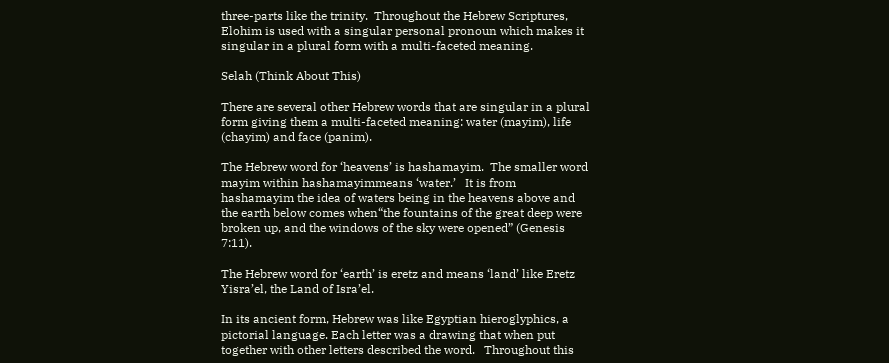three-parts like the trinity.  Throughout the Hebrew Scriptures, Elohim is used with a singular personal pronoun which makes it singular in a plural form with a multi-faceted meaning.

Selah (Think About This)

There are several other Hebrew words that are singular in a plural form giving them a multi-faceted meaning: water (mayim), life (chayim) and face (panim).

The Hebrew word for ‘heavens’ is hashamayim.  The smaller word mayim within hashamayimmeans ‘water.’   It is from hashamayim the idea of waters being in the heavens above and the earth below comes when“the fountains of the great deep were broken up, and the windows of the sky were opened” (Genesis 7:11).

The Hebrew word for ‘earth’ is eretz and means ‘land’ like Eretz Yisra’el, the Land of Isra’el.

In its ancient form, Hebrew was like Egyptian hieroglyphics, a pictorial language. Each letter was a drawing that when put together with other letters described the word.   Throughout this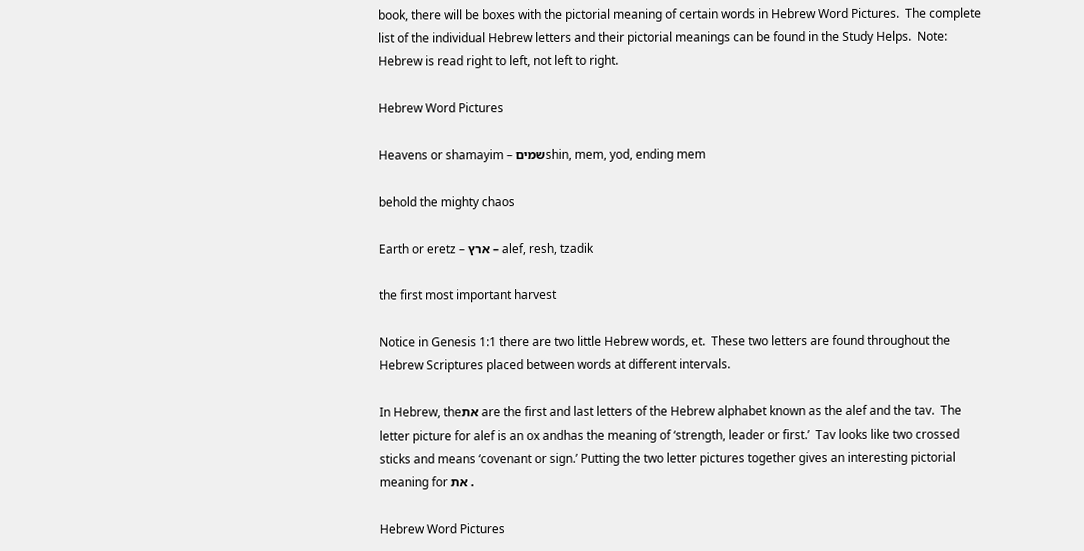book, there will be boxes with the pictorial meaning of certain words in Hebrew Word Pictures.  The complete list of the individual Hebrew letters and their pictorial meanings can be found in the Study Helps.  Note: Hebrew is read right to left, not left to right.

Hebrew Word Pictures

Heavens or shamayim – שמיםshin, mem, yod, ending mem

behold the mighty chaos

Earth or eretz – ארץ – alef, resh, tzadik

the first most important harvest

Notice in Genesis 1:1 there are two little Hebrew words, et.  These two letters are found throughout the Hebrew Scriptures placed between words at different intervals.

In Hebrew, theאת are the first and last letters of the Hebrew alphabet known as the alef and the tav.  The letter picture for alef is an ox andhas the meaning of ‘strength, leader or first.’  Tav looks like two crossed sticks and means ‘covenant or sign.’ Putting the two letter pictures together gives an interesting pictorial meaning for את .

Hebrew Word Pictures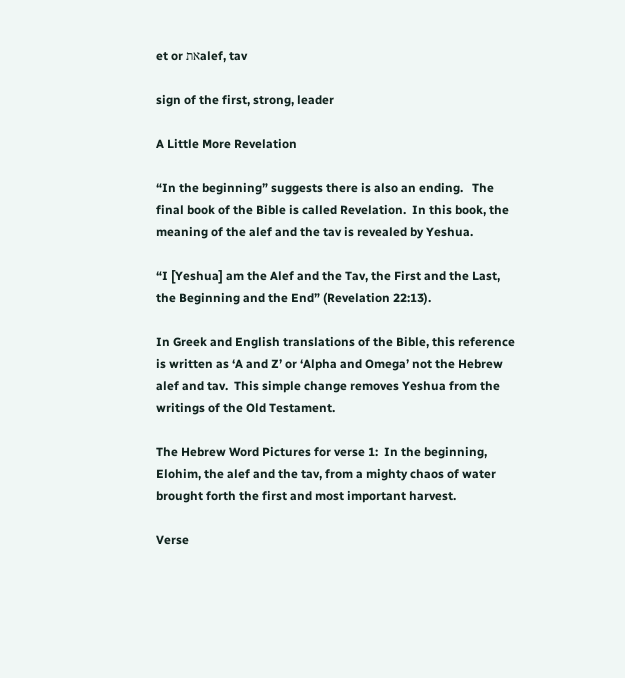et or אתalef, tav

sign of the first, strong, leader

A Little More Revelation

“In the beginning” suggests there is also an ending.   The final book of the Bible is called Revelation.  In this book, the meaning of the alef and the tav is revealed by Yeshua.

“I [Yeshua] am the Alef and the Tav, the First and the Last, the Beginning and the End” (Revelation 22:13).

In Greek and English translations of the Bible, this reference is written as ‘A and Z’ or ‘Alpha and Omega’ not the Hebrew alef and tav.  This simple change removes Yeshua from the writings of the Old Testament.

The Hebrew Word Pictures for verse 1:  In the beginning, Elohim, the alef and the tav, from a mighty chaos of water brought forth the first and most important harvest.

Verse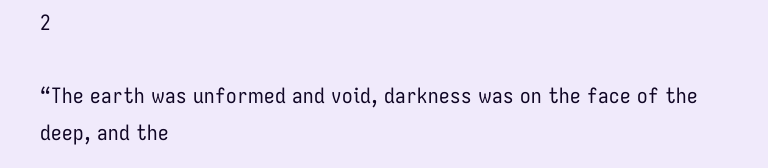2

“The earth was unformed and void, darkness was on the face of the deep, and the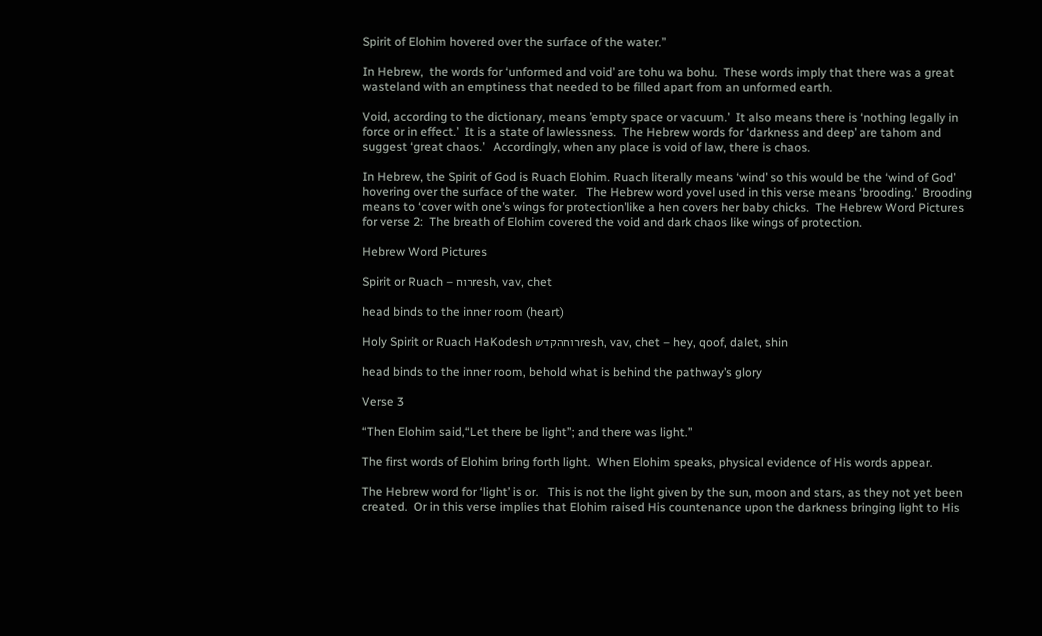Spirit of Elohim hovered over the surface of the water.”

In Hebrew,  the words for ‘unformed and void’ are tohu wa bohu.  These words imply that there was a great wasteland with an emptiness that needed to be filled apart from an unformed earth.

Void, according to the dictionary, means ’empty space or vacuum.’  It also means there is ‘nothing legally in force or in effect.’  It is a state of lawlessness.  The Hebrew words for ‘darkness and deep’ are tahom and suggest ‘great chaos.’   Accordingly, when any place is void of law, there is chaos.

In Hebrew, the Spirit of God is Ruach Elohim. Ruach literally means ‘wind’ so this would be the ‘wind of God’ hovering over the surface of the water.   The Hebrew word yovel used in this verse means ‘brooding.’  Brooding means to ‘cover with one’s wings for protection’like a hen covers her baby chicks.  The Hebrew Word Pictures for verse 2:  The breath of Elohim covered the void and dark chaos like wings of protection.

Hebrew Word Pictures

Spirit or Ruach – רוחresh, vav, chet

head binds to the inner room (heart)

Holy Spirit or Ruach HaKodesh רוחהקדשresh, vav, chet – hey, qoof, dalet, shin

head binds to the inner room, behold what is behind the pathway’s glory

Verse 3

“Then Elohim said,“Let there be light”; and there was light.”

The first words of Elohim bring forth light.  When Elohim speaks, physical evidence of His words appear.

The Hebrew word for ‘light’ is or.   This is not the light given by the sun, moon and stars, as they not yet been created.  Or in this verse implies that Elohim raised His countenance upon the darkness bringing light to His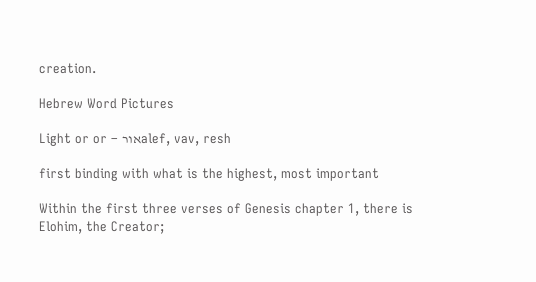creation.

Hebrew Word Pictures

Light or or – אורalef, vav, resh

first binding with what is the highest, most important

Within the first three verses of Genesis chapter 1, there is Elohim, the Creator;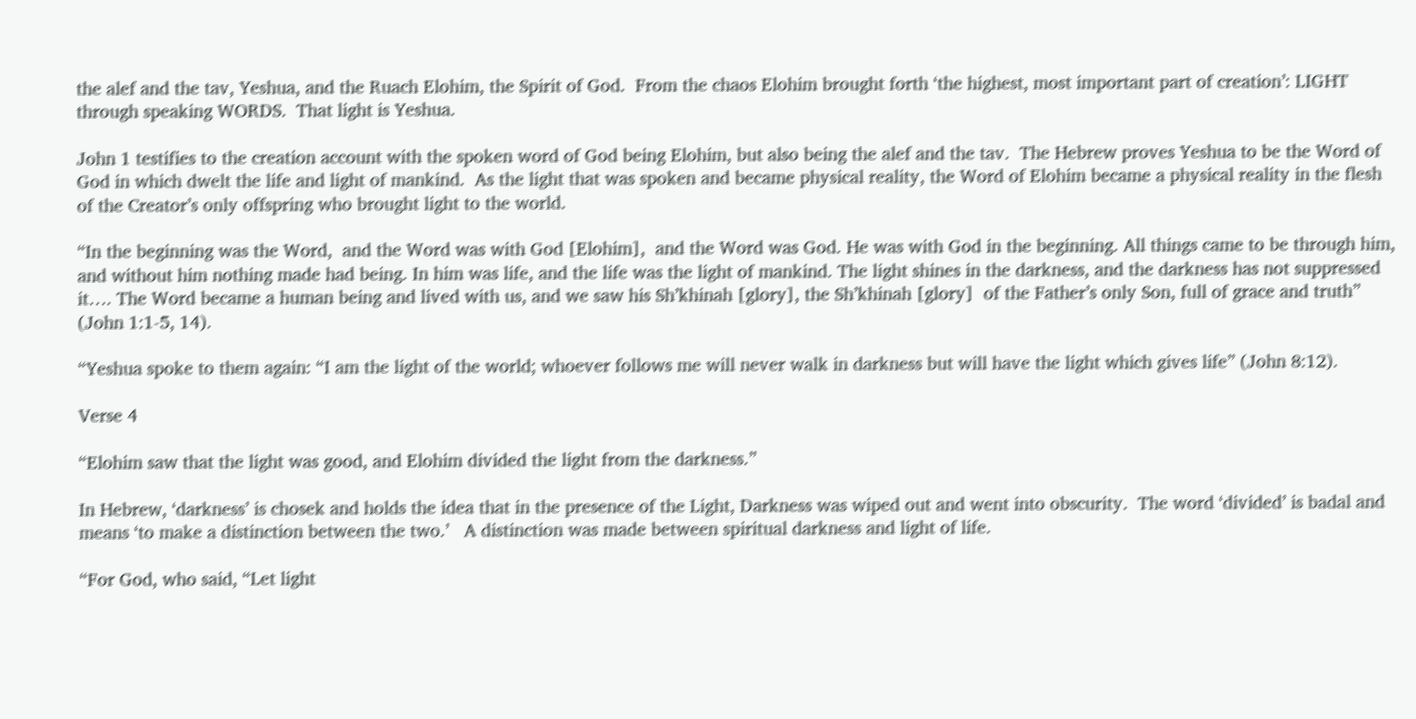the alef and the tav, Yeshua, and the Ruach Elohim, the Spirit of God.  From the chaos Elohim brought forth ‘the highest, most important part of creation’: LIGHT through speaking WORDS.  That light is Yeshua.

John 1 testifies to the creation account with the spoken word of God being Elohim, but also being the alef and the tav.  The Hebrew proves Yeshua to be the Word of God in which dwelt the life and light of mankind.  As the light that was spoken and became physical reality, the Word of Elohim became a physical reality in the flesh of the Creator’s only offspring who brought light to the world.

“In the beginning was the Word,  and the Word was with God [Elohim],  and the Word was God. He was with God in the beginning. All things came to be through him,  and without him nothing made had being. In him was life, and the life was the light of mankind. The light shines in the darkness, and the darkness has not suppressed it…. The Word became a human being and lived with us, and we saw his Sh’khinah [glory], the Sh’khinah [glory]  of the Father’s only Son, full of grace and truth” (John 1:1-5, 14).

“Yeshua spoke to them again: “I am the light of the world; whoever follows me will never walk in darkness but will have the light which gives life” (John 8:12).

Verse 4

“Elohim saw that the light was good, and Elohim divided the light from the darkness.”

In Hebrew, ‘darkness’ is chosek and holds the idea that in the presence of the Light, Darkness was wiped out and went into obscurity.  The word ‘divided’ is badal and means ‘to make a distinction between the two.’   A distinction was made between spiritual darkness and light of life.

“For God, who said, “Let light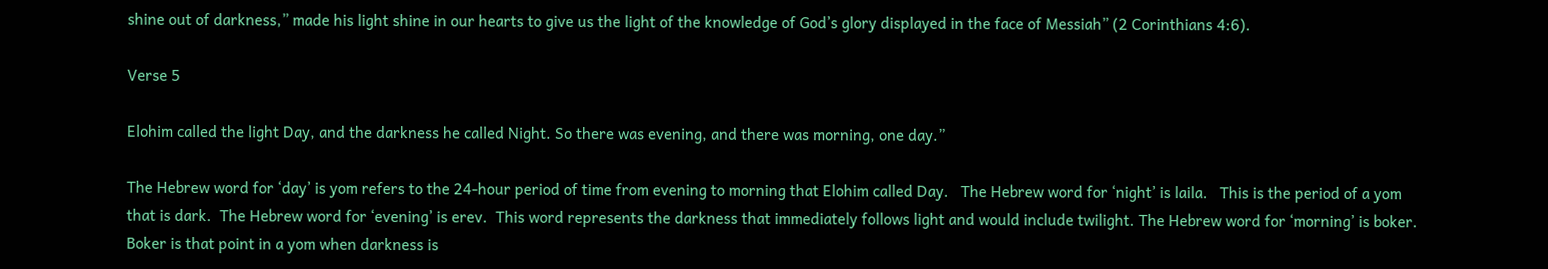shine out of darkness,” made his light shine in our hearts to give us the light of the knowledge of God’s glory displayed in the face of Messiah” (2 Corinthians 4:6).

Verse 5

Elohim called the light Day, and the darkness he called Night. So there was evening, and there was morning, one day.”

The Hebrew word for ‘day’ is yom refers to the 24-hour period of time from evening to morning that Elohim called Day.   The Hebrew word for ‘night’ is laila.   This is the period of a yom that is dark.  The Hebrew word for ‘evening’ is erev.  This word represents the darkness that immediately follows light and would include twilight. The Hebrew word for ‘morning’ is boker.  Boker is that point in a yom when darkness is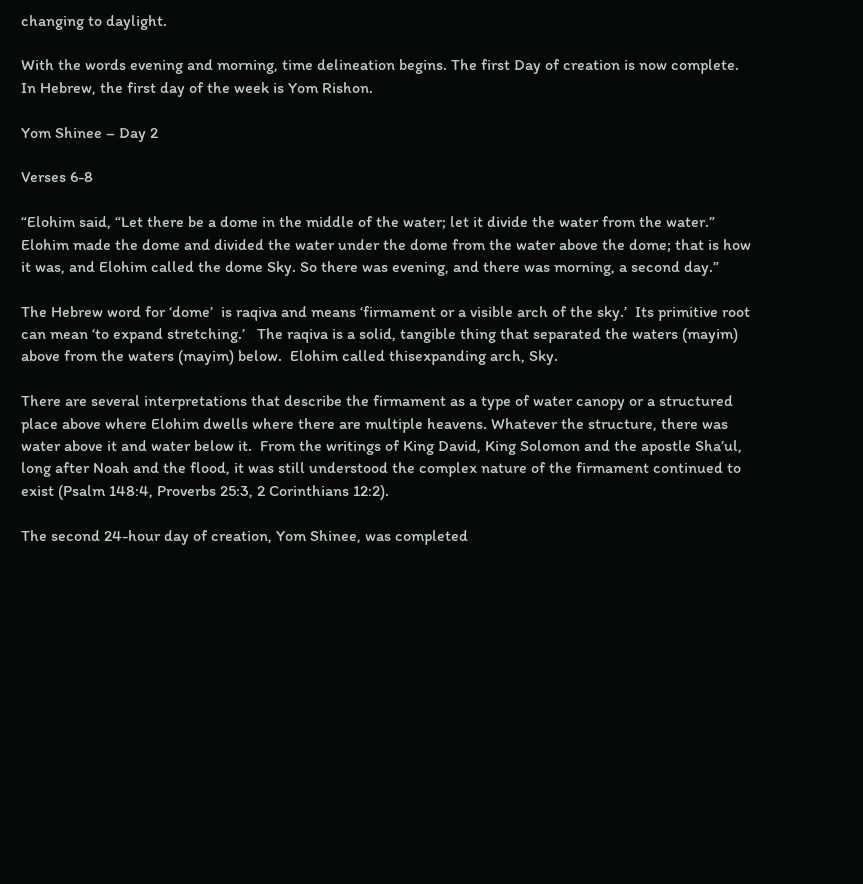changing to daylight.

With the words evening and morning, time delineation begins. The first Day of creation is now complete.   In Hebrew, the first day of the week is Yom Rishon.

Yom Shinee – Day 2

Verses 6-8

“Elohim said, “Let there be a dome in the middle of the water; let it divide the water from the water.” Elohim made the dome and divided the water under the dome from the water above the dome; that is how it was, and Elohim called the dome Sky. So there was evening, and there was morning, a second day.”

The Hebrew word for ‘dome’  is raqiva and means ‘firmament or a visible arch of the sky.’  Its primitive root can mean ‘to expand stretching.’   The raqiva is a solid, tangible thing that separated the waters (mayim) above from the waters (mayim) below.  Elohim called thisexpanding arch, Sky.

There are several interpretations that describe the firmament as a type of water canopy or a structured place above where Elohim dwells where there are multiple heavens. Whatever the structure, there was water above it and water below it.  From the writings of King David, King Solomon and the apostle Sha’ul, long after Noah and the flood, it was still understood the complex nature of the firmament continued to exist (Psalm 148:4, Proverbs 25:3, 2 Corinthians 12:2).

The second 24-hour day of creation, Yom Shinee, was completed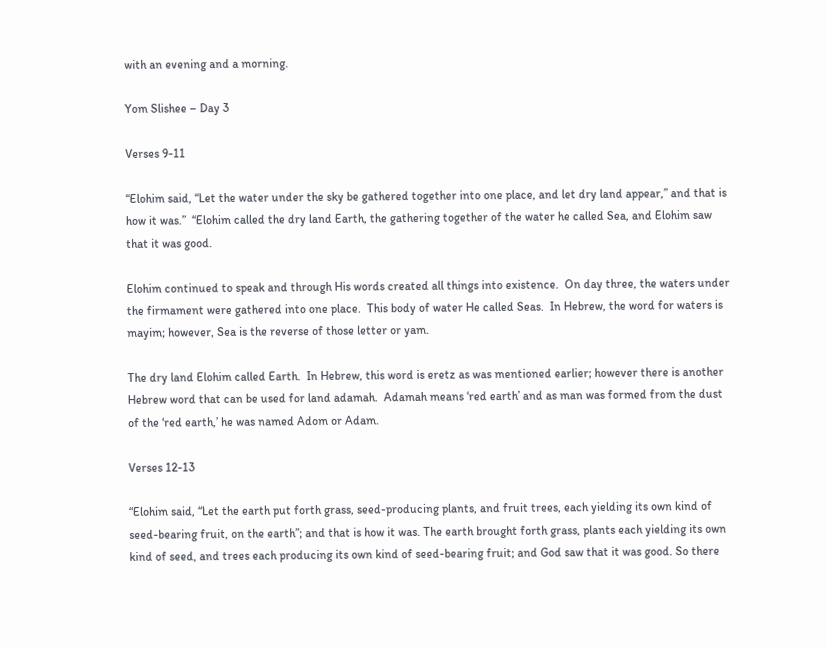with an evening and a morning.

Yom Slishee – Day 3

Verses 9-11

“Elohim said, “Let the water under the sky be gathered together into one place, and let dry land appear,” and that is how it was.”  “Elohim called the dry land Earth, the gathering together of the water he called Sea, and Elohim saw that it was good.

Elohim continued to speak and through His words created all things into existence.  On day three, the waters under the firmament were gathered into one place.  This body of water He called Seas.  In Hebrew, the word for waters is mayim; however, Sea is the reverse of those letter or yam.

The dry land Elohim called Earth.  In Hebrew, this word is eretz as was mentioned earlier; however there is another Hebrew word that can be used for land adamah.  Adamah means ‘red earth’ and as man was formed from the dust of the ‘red earth,’ he was named Adom or Adam.

Verses 12-13

“Elohim said, “Let the earth put forth grass, seed-producing plants, and fruit trees, each yielding its own kind of seed-bearing fruit, on the earth”; and that is how it was. The earth brought forth grass, plants each yielding its own kind of seed, and trees each producing its own kind of seed-bearing fruit; and God saw that it was good. So there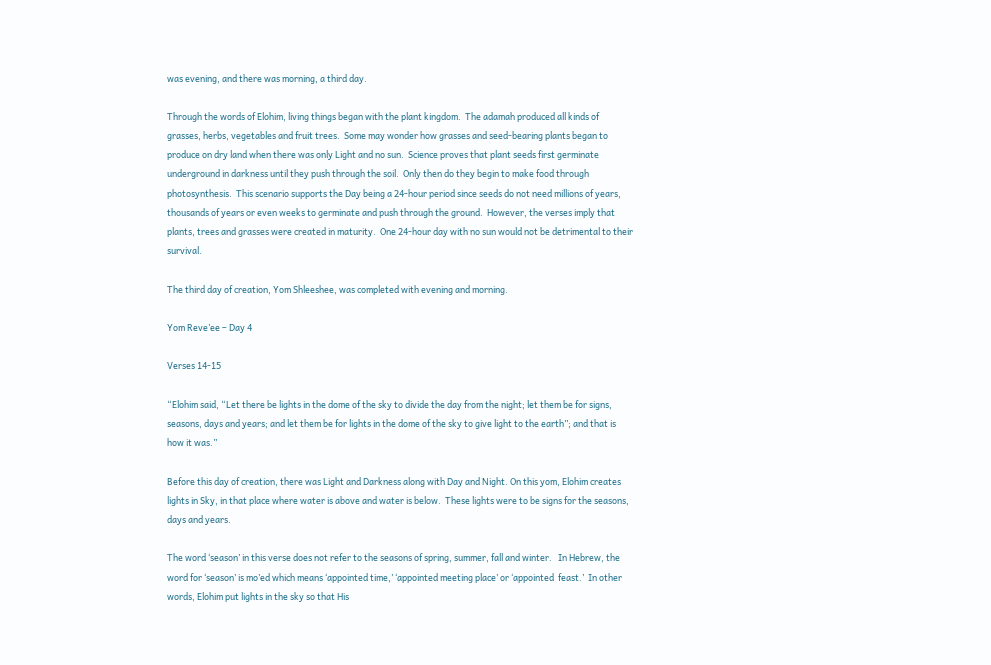was evening, and there was morning, a third day.

Through the words of Elohim, living things began with the plant kingdom.  The adamah produced all kinds of grasses, herbs, vegetables and fruit trees.  Some may wonder how grasses and seed-bearing plants began to produce on dry land when there was only Light and no sun.  Science proves that plant seeds first germinate underground in darkness until they push through the soil.  Only then do they begin to make food through photosynthesis.  This scenario supports the Day being a 24-hour period since seeds do not need millions of years, thousands of years or even weeks to germinate and push through the ground.  However, the verses imply that plants, trees and grasses were created in maturity.  One 24-hour day with no sun would not be detrimental to their survival.

The third day of creation, Yom Shleeshee, was completed with evening and morning.

Yom Reve’ee – Day 4

Verses 14-15

“Elohim said, “Let there be lights in the dome of the sky to divide the day from the night; let them be for signs, seasons, days and years; and let them be for lights in the dome of the sky to give light to the earth”; and that is how it was.”

Before this day of creation, there was Light and Darkness along with Day and Night. On this yom, Elohim creates lights in Sky, in that place where water is above and water is below.  These lights were to be signs for the seasons, days and years.

The word ‘season’ in this verse does not refer to the seasons of spring, summer, fall and winter.   In Hebrew, the word for ‘season’ is mo’ed which means ‘appointed time,’ ‘appointed meeting place’ or ‘appointed  feast.’  In other words, Elohim put lights in the sky so that His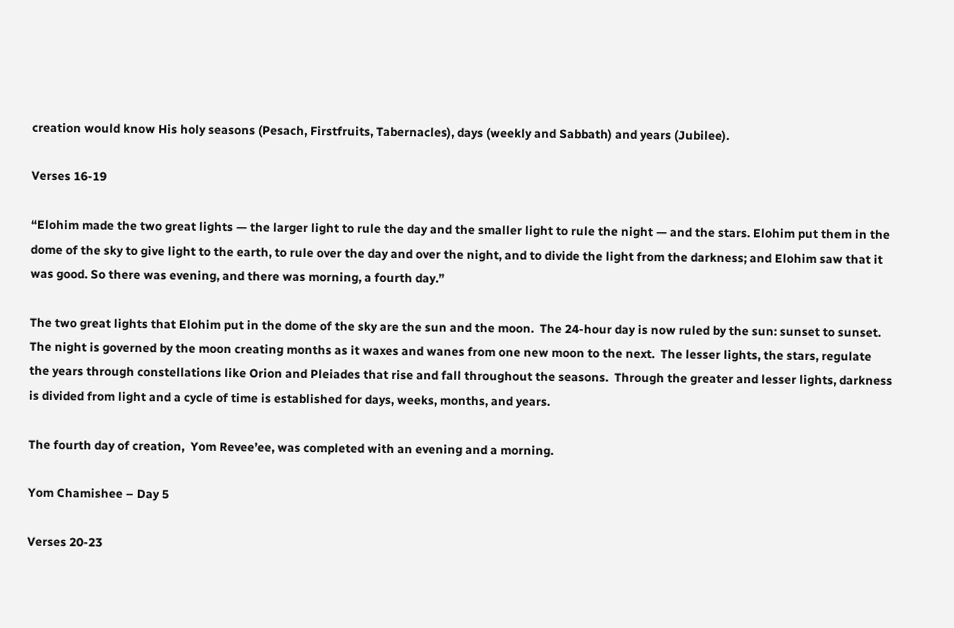creation would know His holy seasons (Pesach, Firstfruits, Tabernacles), days (weekly and Sabbath) and years (Jubilee).

Verses 16-19

“Elohim made the two great lights — the larger light to rule the day and the smaller light to rule the night — and the stars. Elohim put them in the dome of the sky to give light to the earth, to rule over the day and over the night, and to divide the light from the darkness; and Elohim saw that it was good. So there was evening, and there was morning, a fourth day.”

The two great lights that Elohim put in the dome of the sky are the sun and the moon.  The 24-hour day is now ruled by the sun: sunset to sunset.  The night is governed by the moon creating months as it waxes and wanes from one new moon to the next.  The lesser lights, the stars, regulate the years through constellations like Orion and Pleiades that rise and fall throughout the seasons.  Through the greater and lesser lights, darkness is divided from light and a cycle of time is established for days, weeks, months, and years.

The fourth day of creation,  Yom Revee’ee, was completed with an evening and a morning.

Yom Chamishee – Day 5

Verses 20-23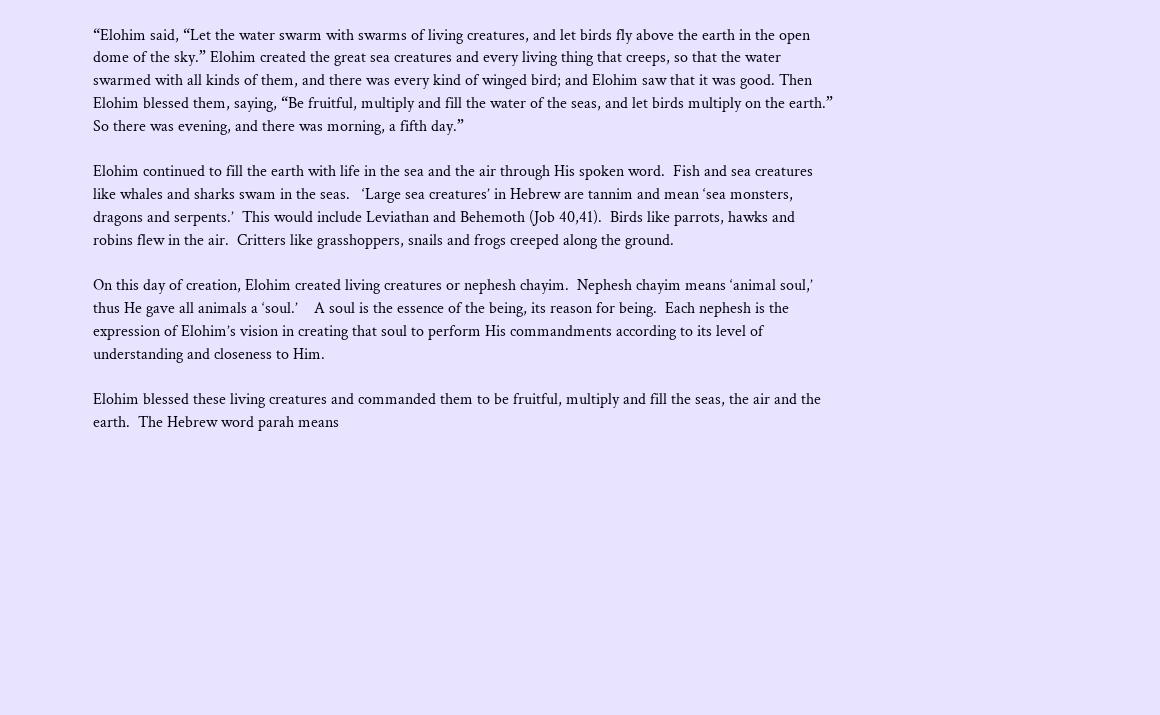“Elohim said, “Let the water swarm with swarms of living creatures, and let birds fly above the earth in the open dome of the sky.” Elohim created the great sea creatures and every living thing that creeps, so that the water swarmed with all kinds of them, and there was every kind of winged bird; and Elohim saw that it was good. Then Elohim blessed them, saying, “Be fruitful, multiply and fill the water of the seas, and let birds multiply on the earth.” So there was evening, and there was morning, a fifth day.”

Elohim continued to fill the earth with life in the sea and the air through His spoken word.  Fish and sea creatures like whales and sharks swam in the seas.   ‘Large sea creatures’ in Hebrew are tannim and mean ‘sea monsters, dragons and serpents.’  This would include Leviathan and Behemoth (Job 40,41).  Birds like parrots, hawks and robins flew in the air.  Critters like grasshoppers, snails and frogs creeped along the ground.

On this day of creation, Elohim created living creatures or nephesh chayim.  Nephesh chayim means ‘animal soul,’ thus He gave all animals a ‘soul.’    A soul is the essence of the being, its reason for being.  Each nephesh is the expression of Elohim’s vision in creating that soul to perform His commandments according to its level of understanding and closeness to Him.

Elohim blessed these living creatures and commanded them to be fruitful, multiply and fill the seas, the air and the earth.  The Hebrew word parah means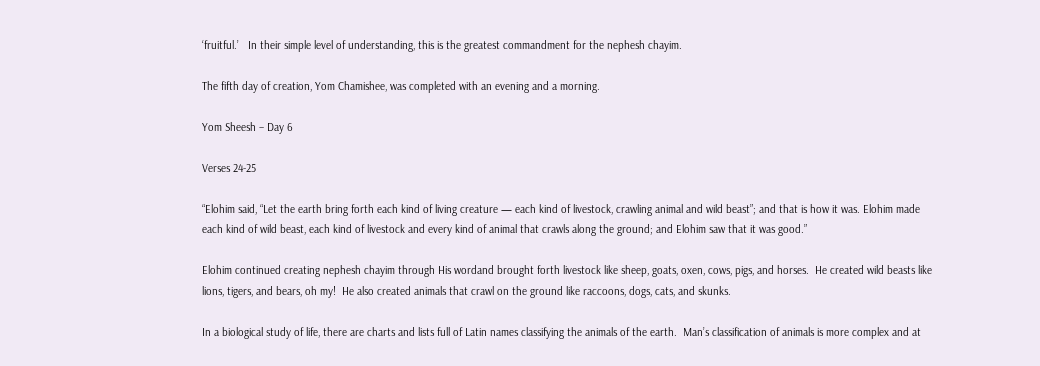‘fruitful.’   In their simple level of understanding, this is the greatest commandment for the nephesh chayim.

The fifth day of creation, Yom Chamishee, was completed with an evening and a morning.

Yom Sheesh – Day 6

Verses 24-25

“Elohim said, “Let the earth bring forth each kind of living creature — each kind of livestock, crawling animal and wild beast”; and that is how it was. Elohim made each kind of wild beast, each kind of livestock and every kind of animal that crawls along the ground; and Elohim saw that it was good.”

Elohim continued creating nephesh chayim through His wordand brought forth livestock like sheep, goats, oxen, cows, pigs, and horses.  He created wild beasts like lions, tigers, and bears, oh my!  He also created animals that crawl on the ground like raccoons, dogs, cats, and skunks.

In a biological study of life, there are charts and lists full of Latin names classifying the animals of the earth.  Man’s classification of animals is more complex and at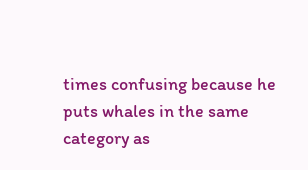times confusing because he puts whales in the same category as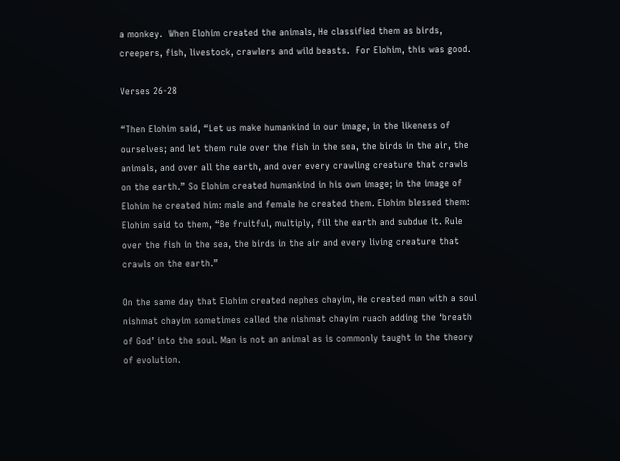a monkey.  When Elohim created the animals, He classified them as birds, creepers, fish, livestock, crawlers and wild beasts.  For Elohim, this was good.

Verses 26-28

“Then Elohim said, “Let us make humankind in our image, in the likeness of ourselves; and let them rule over the fish in the sea, the birds in the air, the animals, and over all the earth, and over every crawling creature that crawls on the earth.” So Elohim created humankind in his own image; in the image of Elohim he created him: male and female he created them. Elohim blessed them: Elohim said to them, “Be fruitful, multiply, fill the earth and subdue it. Rule over the fish in the sea, the birds in the air and every living creature that crawls on the earth.”

On the same day that Elohim created nephes chayim, He created man with a soul nishmat chayim sometimes called the nishmat chayim ruach adding the ‘breath of God’ into the soul. Man is not an animal as is commonly taught in the theory of evolution.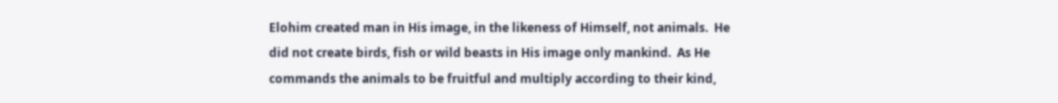Elohim created man in His image, in the likeness of Himself, not animals.  He did not create birds, fish or wild beasts in His image only mankind.  As He commands the animals to be fruitful and multiply according to their kind,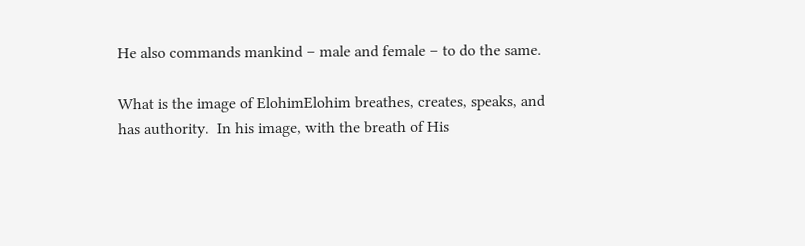He also commands mankind – male and female – to do the same.

What is the image of ElohimElohim breathes, creates, speaks, and has authority.  In his image, with the breath of His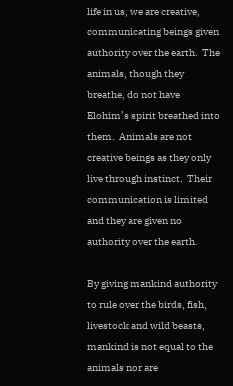life in us, we are creative, communicating beings given authority over the earth.  The animals, though they breathe, do not have Elohim’s spirit breathed into them.  Animals are not creative beings as they only live through instinct.  Their communication is limited and they are given no authority over the earth.

By giving mankind authority to rule over the birds, fish, livestock and wild beasts, mankind is not equal to the animals nor are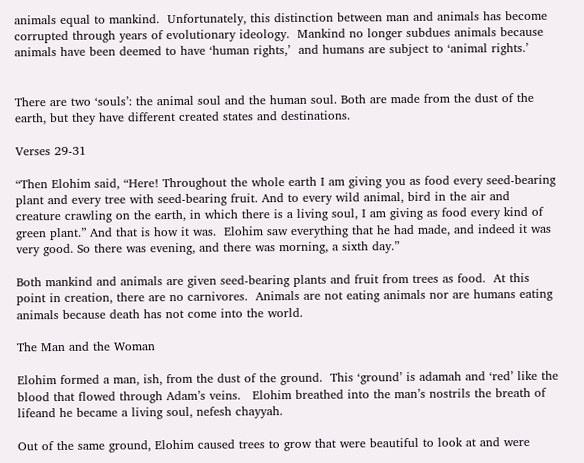animals equal to mankind.  Unfortunately, this distinction between man and animals has become corrupted through years of evolutionary ideology.  Mankind no longer subdues animals because animals have been deemed to have ‘human rights,’  and humans are subject to ‘animal rights.’


There are two ‘souls’: the animal soul and the human soul. Both are made from the dust of the earth, but they have different created states and destinations.

Verses 29-31

“Then Elohim said, “Here! Throughout the whole earth I am giving you as food every seed-bearing plant and every tree with seed-bearing fruit. And to every wild animal, bird in the air and creature crawling on the earth, in which there is a living soul, I am giving as food every kind of green plant.” And that is how it was.  Elohim saw everything that he had made, and indeed it was very good. So there was evening, and there was morning, a sixth day.”

Both mankind and animals are given seed-bearing plants and fruit from trees as food.  At this point in creation, there are no carnivores.  Animals are not eating animals nor are humans eating animals because death has not come into the world.

The Man and the Woman

Elohim formed a man, ish, from the dust of the ground.  This ‘ground’ is adamah and ‘red’ like the blood that flowed through Adam’s veins.   Elohim breathed into the man’s nostrils the breath of lifeand he became a living soul, nefesh chayyah.

Out of the same ground, Elohim caused trees to grow that were beautiful to look at and were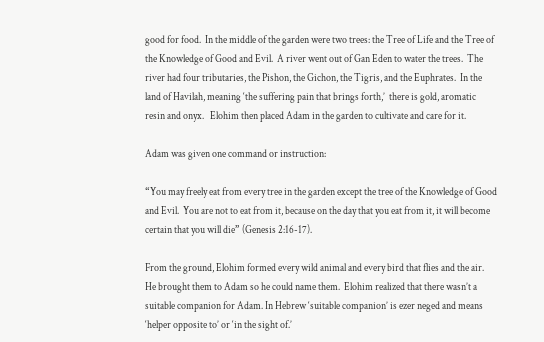good for food.  In the middle of the garden were two trees: the Tree of Life and the Tree of the Knowledge of Good and Evil.  A river went out of Gan Eden to water the trees.  The river had four tributaries, the Pishon, the Gichon, the Tigris, and the Euphrates.  In the land of Havilah, meaning ‘the suffering pain that brings forth,’  there is gold, aromatic resin and onyx.   Elohim then placed Adam in the garden to cultivate and care for it.

Adam was given one command or instruction:

“You may freely eat from every tree in the garden except the tree of the Knowledge of Good and Evil.  You are not to eat from it, because on the day that you eat from it, it will become certain that you will die” (Genesis 2:16-17).

From the ground, Elohim formed every wild animal and every bird that flies and the air.  He brought them to Adam so he could name them.  Elohim realized that there wasn’t a suitable companion for Adam. In Hebrew ‘suitable companion’ is ezer neged and means ‘helper opposite to’ or ‘in the sight of.’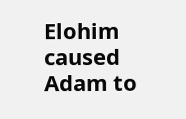Elohim caused Adam to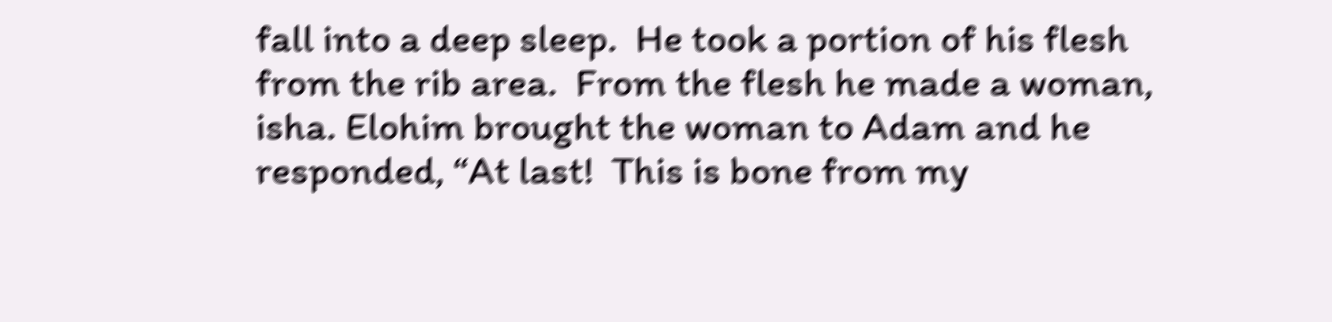fall into a deep sleep.  He took a portion of his flesh from the rib area.  From the flesh he made a woman, isha. Elohim brought the woman to Adam and he responded, “At last!  This is bone from my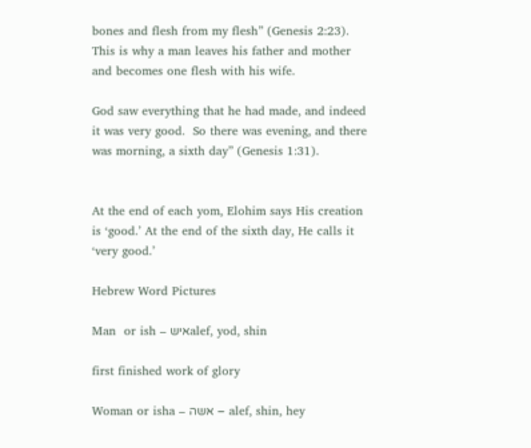bones and flesh from my flesh” (Genesis 2:23).   This is why a man leaves his father and mother and becomes one flesh with his wife.

God saw everything that he had made, and indeed it was very good.  So there was evening, and there was morning, a sixth day” (Genesis 1:31).


At the end of each yom, Elohim says His creation is ‘good.’ At the end of the sixth day, He calls it ‘very good.’

Hebrew Word Pictures

Man  or ish – אישalef, yod, shin

first finished work of glory

Woman or isha – אשה – alef, shin, hey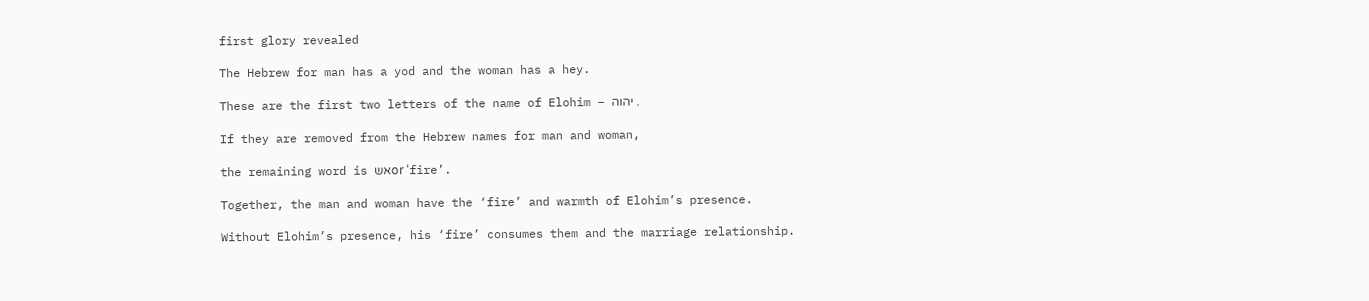first glory revealed

The Hebrew for man has a yod and the woman has a hey.

These are the first two letters of the name of Elohim – יהוה .

If they are removed from the Hebrew names for man and woman,

the remaining word is אשor ‘fire’.

Together, the man and woman have the ‘fire’ and warmth of Elohim’s presence.

Without Elohim’s presence, his ‘fire’ consumes them and the marriage relationship.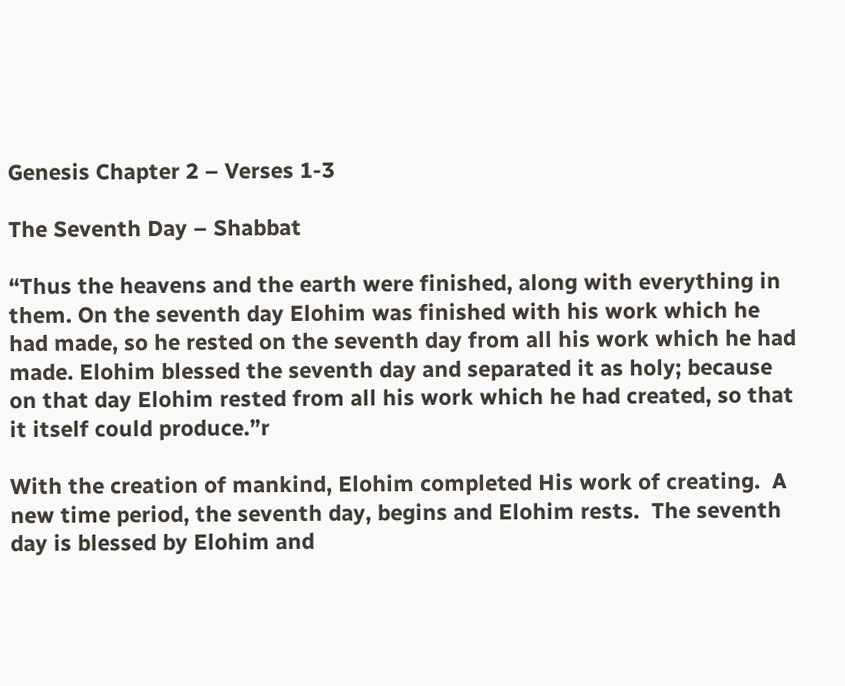Genesis Chapter 2 – Verses 1-3

The Seventh Day – Shabbat

“Thus the heavens and the earth were finished, along with everything in them. On the seventh day Elohim was finished with his work which he had made, so he rested on the seventh day from all his work which he had made. Elohim blessed the seventh day and separated it as holy; because on that day Elohim rested from all his work which he had created, so that it itself could produce.”r

With the creation of mankind, Elohim completed His work of creating.  A new time period, the seventh day, begins and Elohim rests.  The seventh day is blessed by Elohim and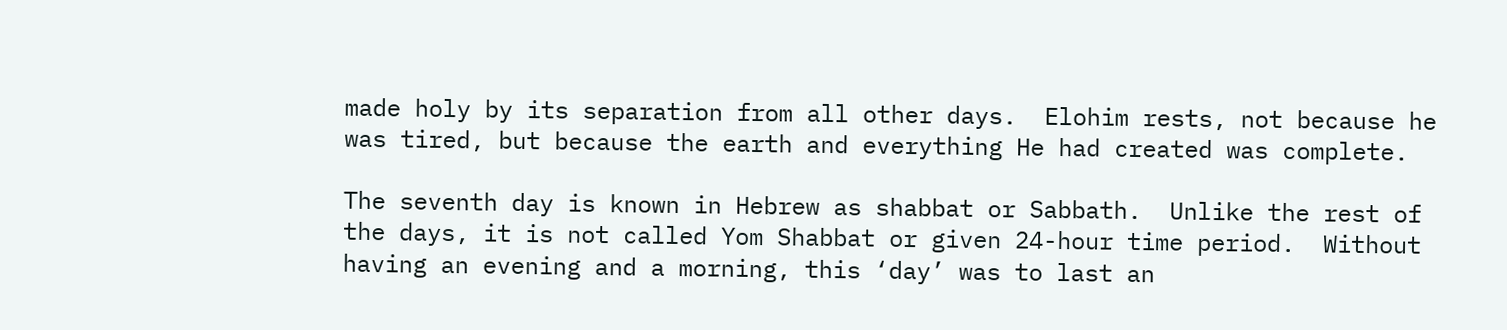made holy by its separation from all other days.  Elohim rests, not because he was tired, but because the earth and everything He had created was complete.

The seventh day is known in Hebrew as shabbat or Sabbath.  Unlike the rest of the days, it is not called Yom Shabbat or given 24-hour time period.  Without having an evening and a morning, this ‘day’ was to last an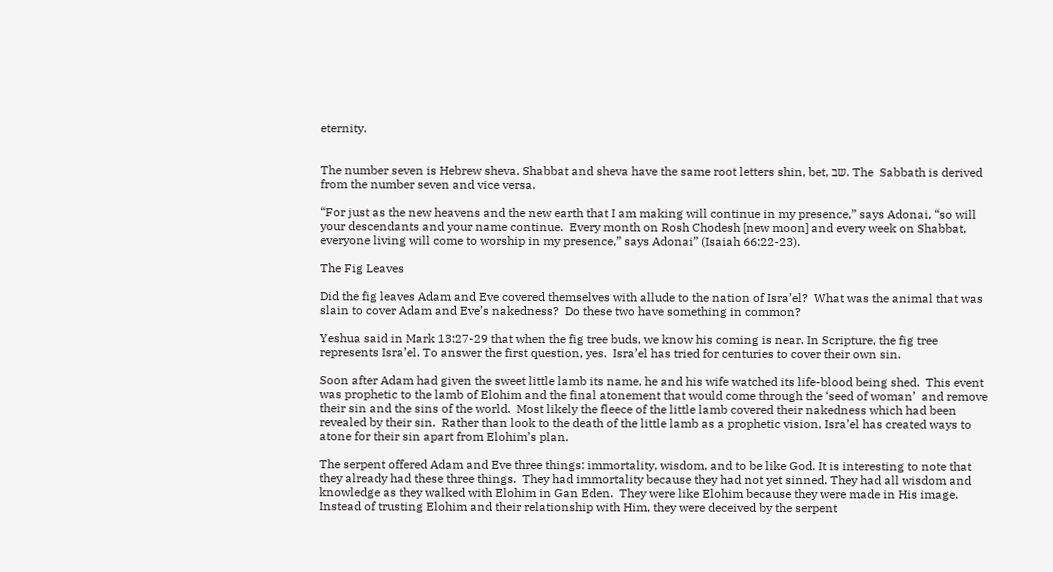eternity.


The number seven is Hebrew sheva. Shabbat and sheva have the same root letters shin, bet, שב. The  Sabbath is derived from the number seven and vice versa.

“For just as the new heavens and the new earth that I am making will continue in my presence,” says Adonai, “so will your descendants and your name continue.  Every month on Rosh Chodesh [new moon] and every week on Shabbat, everyone living will come to worship in my presence,” says Adonai” (Isaiah 66:22-23).

The Fig Leaves

Did the fig leaves Adam and Eve covered themselves with allude to the nation of Isra’el?  What was the animal that was slain to cover Adam and Eve’s nakedness?  Do these two have something in common?

Yeshua said in Mark 13:27-29 that when the fig tree buds, we know his coming is near. In Scripture, the fig tree represents Isra’el. To answer the first question, yes.  Isra’el has tried for centuries to cover their own sin.

Soon after Adam had given the sweet little lamb its name, he and his wife watched its life-blood being shed.  This event was prophetic to the lamb of Elohim and the final atonement that would come through the ‘seed of woman’  and remove their sin and the sins of the world.  Most likely the fleece of the little lamb covered their nakedness which had been revealed by their sin.  Rather than look to the death of the little lamb as a prophetic vision, Isra’el has created ways to atone for their sin apart from Elohim’s plan.

The serpent offered Adam and Eve three things: immortality, wisdom, and to be like God. It is interesting to note that they already had these three things.  They had immortality because they had not yet sinned. They had all wisdom and knowledge as they walked with Elohim in Gan Eden.  They were like Elohim because they were made in His image.  Instead of trusting Elohim and their relationship with Him, they were deceived by the serpent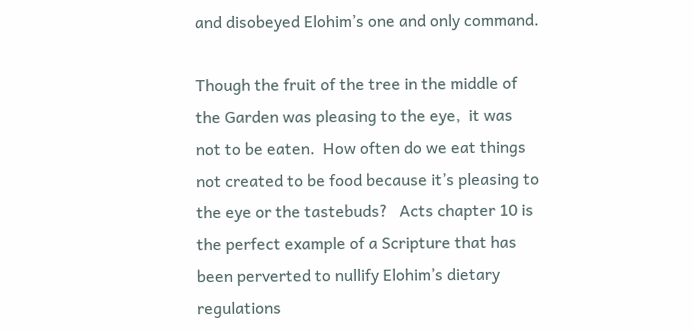and disobeyed Elohim’s one and only command.

Though the fruit of the tree in the middle of the Garden was pleasing to the eye,  it was not to be eaten.  How often do we eat things not created to be food because it’s pleasing to the eye or the tastebuds?   Acts chapter 10 is the perfect example of a Scripture that has been perverted to nullify Elohim’s dietary regulations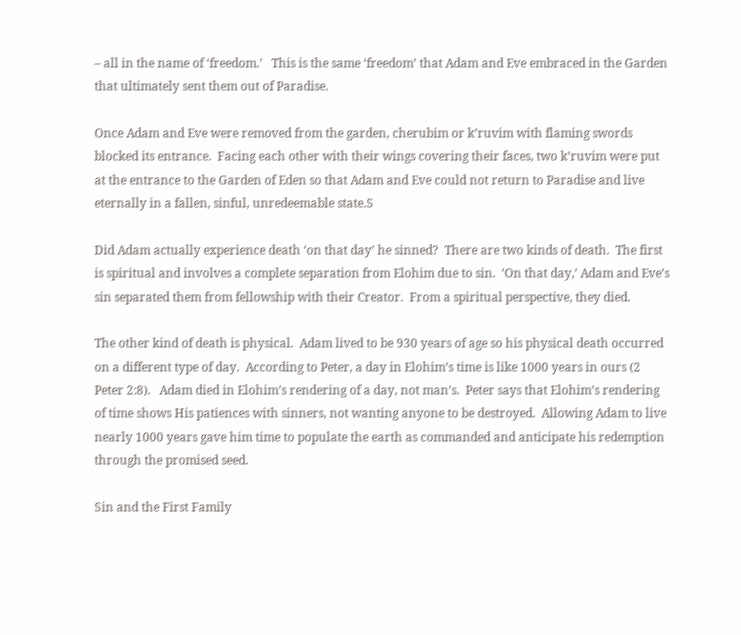– all in the name of ‘freedom.’   This is the same ‘freedom’ that Adam and Eve embraced in the Garden that ultimately sent them out of Paradise.

Once Adam and Eve were removed from the garden, cherubim or k’ruvim with flaming swords blocked its entrance.  Facing each other with their wings covering their faces, two k’ruvim were put at the entrance to the Garden of Eden so that Adam and Eve could not return to Paradise and live eternally in a fallen, sinful, unredeemable state.S

Did Adam actually experience death ‘on that day’ he sinned?  There are two kinds of death.  The first is spiritual and involves a complete separation from Elohim due to sin.  ‘On that day,’ Adam and Eve’s sin separated them from fellowship with their Creator.  From a spiritual perspective, they died.

The other kind of death is physical.  Adam lived to be 930 years of age so his physical death occurred on a different type of day.  According to Peter, a day in Elohim’s time is like 1000 years in ours (2 Peter 2:8).   Adam died in Elohim’s rendering of a day, not man’s.  Peter says that Elohim’s rendering of time shows His patiences with sinners, not wanting anyone to be destroyed.  Allowing Adam to live nearly 1000 years gave him time to populate the earth as commanded and anticipate his redemption through the promised seed.

Sin and the First Family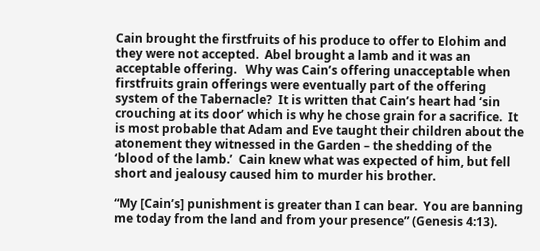Cain brought the firstfruits of his produce to offer to Elohim and they were not accepted.  Abel brought a lamb and it was an acceptable offering.   Why was Cain’s offering unacceptable when firstfruits grain offerings were eventually part of the offering system of the Tabernacle?  It is written that Cain’s heart had ‘sin crouching at its door’ which is why he chose grain for a sacrifice.  It is most probable that Adam and Eve taught their children about the atonement they witnessed in the Garden – the shedding of the ‘blood of the lamb.’  Cain knew what was expected of him, but fell short and jealousy caused him to murder his brother.

“My [Cain’s] punishment is greater than I can bear.  You are banning me today from the land and from your presence” (Genesis 4:13).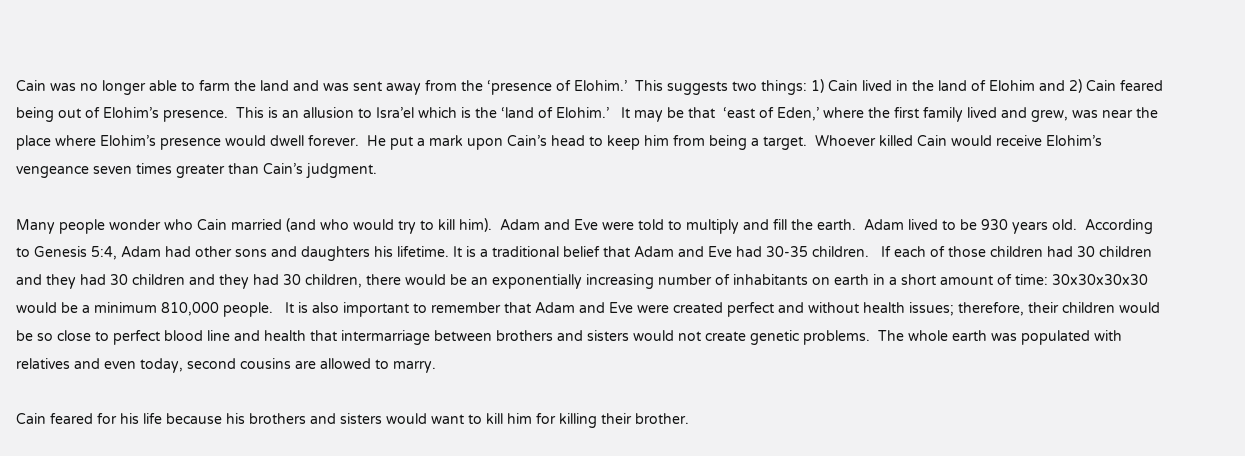Cain was no longer able to farm the land and was sent away from the ‘presence of Elohim.’  This suggests two things: 1) Cain lived in the land of Elohim and 2) Cain feared being out of Elohim’s presence.  This is an allusion to Isra’el which is the ‘land of Elohim.’   It may be that  ‘east of Eden,’ where the first family lived and grew, was near the place where Elohim’s presence would dwell forever.  He put a mark upon Cain’s head to keep him from being a target.  Whoever killed Cain would receive Elohim’s vengeance seven times greater than Cain’s judgment.

Many people wonder who Cain married (and who would try to kill him).  Adam and Eve were told to multiply and fill the earth.  Adam lived to be 930 years old.  According to Genesis 5:4, Adam had other sons and daughters his lifetime. It is a traditional belief that Adam and Eve had 30-35 children.   If each of those children had 30 children and they had 30 children and they had 30 children, there would be an exponentially increasing number of inhabitants on earth in a short amount of time: 30x30x30x30 would be a minimum 810,000 people.   It is also important to remember that Adam and Eve were created perfect and without health issues; therefore, their children would be so close to perfect blood line and health that intermarriage between brothers and sisters would not create genetic problems.  The whole earth was populated with relatives and even today, second cousins are allowed to marry.

Cain feared for his life because his brothers and sisters would want to kill him for killing their brother.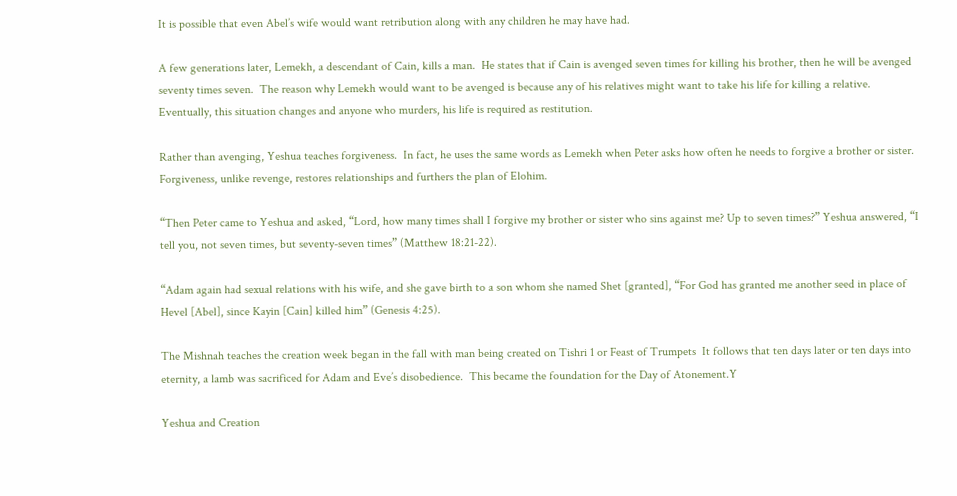It is possible that even Abel’s wife would want retribution along with any children he may have had.

A few generations later, Lemekh, a descendant of Cain, kills a man.  He states that if Cain is avenged seven times for killing his brother, then he will be avenged seventy times seven.  The reason why Lemekh would want to be avenged is because any of his relatives might want to take his life for killing a relative.  Eventually, this situation changes and anyone who murders, his life is required as restitution.

Rather than avenging, Yeshua teaches forgiveness.  In fact, he uses the same words as Lemekh when Peter asks how often he needs to forgive a brother or sister. Forgiveness, unlike revenge, restores relationships and furthers the plan of Elohim.

“Then Peter came to Yeshua and asked, “Lord, how many times shall I forgive my brother or sister who sins against me? Up to seven times?” Yeshua answered, “I tell you, not seven times, but seventy-seven times” (Matthew 18:21-22).

“Adam again had sexual relations with his wife, and she gave birth to a son whom she named Shet [granted], “For God has granted me another seed in place of Hevel [Abel], since Kayin [Cain] killed him” (Genesis 4:25).

The Mishnah teaches the creation week began in the fall with man being created on Tishri 1 or Feast of Trumpets  It follows that ten days later or ten days into eternity, a lamb was sacrificed for Adam and Eve’s disobedience.  This became the foundation for the Day of Atonement.Y

Yeshua and Creation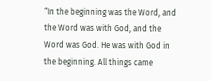“In the beginning was the Word, and the Word was with God, and the Word was God. He was with God in the beginning. All things came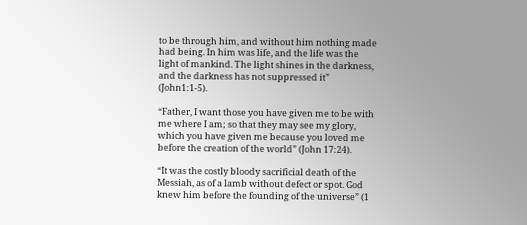to be through him, and without him nothing made had being. In him was life, and the life was the light of mankind. The light shines in the darkness, and the darkness has not suppressed it” (John1:1-5).

“Father, I want those you have given me to be with me where I am; so that they may see my glory, which you have given me because you loved me before the creation of the world” (John 17:24).

“It was the costly bloody sacrificial death of the Messiah, as of a lamb without defect or spot. God knew him before the founding of the universe” (1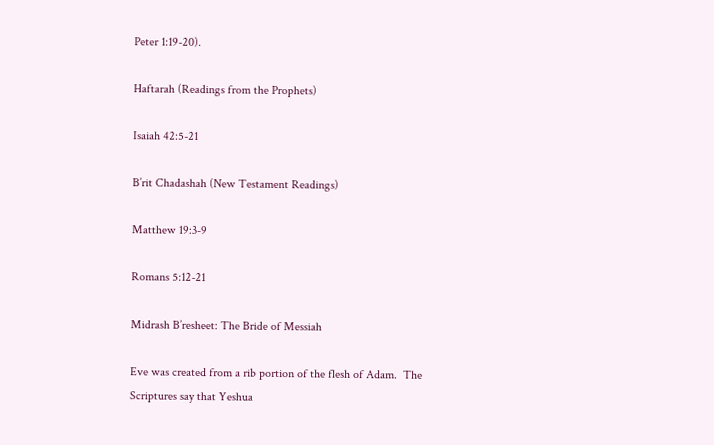Peter 1:19-20).

Haftarah (Readings from the Prophets)

Isaiah 42:5-21

B’rit Chadashah (New Testament Readings)

Matthew 19:3-9

Romans 5:12-21

Midrash B’resheet: The Bride of Messiah

Eve was created from a rib portion of the flesh of Adam.  The Scriptures say that Yeshua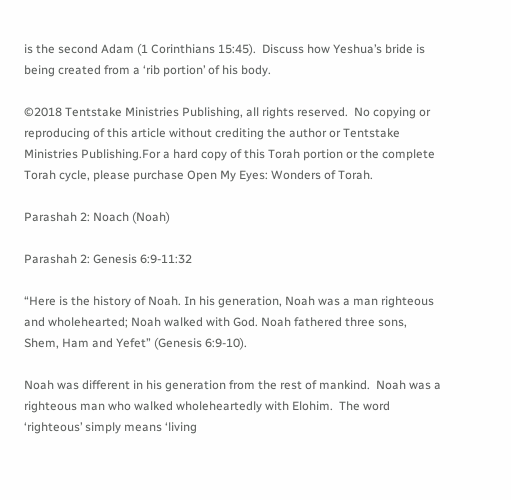is the second Adam (1 Corinthians 15:45).  Discuss how Yeshua’s bride is being created from a ‘rib portion’ of his body.

©2018 Tentstake Ministries Publishing, all rights reserved.  No copying or reproducing of this article without crediting the author or Tentstake Ministries Publishing.For a hard copy of this Torah portion or the complete Torah cycle, please purchase Open My Eyes: Wonders of Torah.

Parashah 2: Noach (Noah)

Parashah 2: Genesis 6:9-11:32

“Here is the history of Noah. In his generation, Noah was a man righteous and wholehearted; Noah walked with God. Noah fathered three sons, Shem, Ham and Yefet” (Genesis 6:9-10).

Noah was different in his generation from the rest of mankind.  Noah was a righteous man who walked wholeheartedly with Elohim.  The word ‘righteous’ simply means ‘living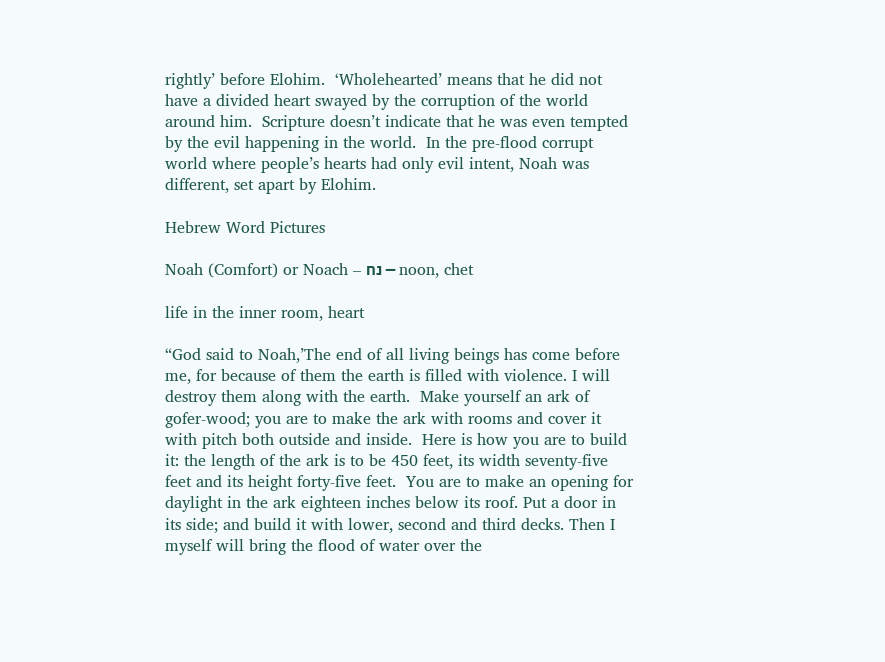rightly’ before Elohim.  ‘Wholehearted’ means that he did not have a divided heart swayed by the corruption of the world around him.  Scripture doesn’t indicate that he was even tempted by the evil happening in the world.  In the pre-flood corrupt world where people’s hearts had only evil intent, Noah was different, set apart by Elohim.

Hebrew Word Pictures

Noah (Comfort) or Noach – נח – noon, chet

life in the inner room, heart

“God said to Noah,’The end of all living beings has come before me, for because of them the earth is filled with violence. I will destroy them along with the earth.  Make yourself an ark of gofer-wood; you are to make the ark with rooms and cover it with pitch both outside and inside.  Here is how you are to build it: the length of the ark is to be 450 feet, its width seventy-five feet and its height forty-five feet.  You are to make an opening for daylight in the ark eighteen inches below its roof. Put a door in its side; and build it with lower, second and third decks. Then I myself will bring the flood of water over the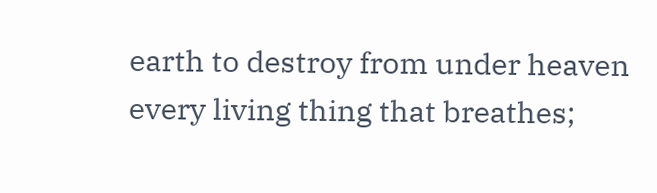earth to destroy from under heaven every living thing that breathes;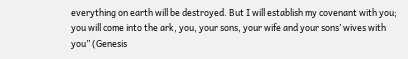everything on earth will be destroyed. But I will establish my covenant with you; you will come into the ark, you, your sons, your wife and your sons’ wives with you” (Genesis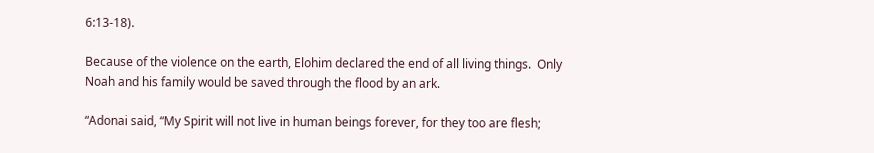6:13-18).

Because of the violence on the earth, Elohim declared the end of all living things.  Only Noah and his family would be saved through the flood by an ark.

“Adonai said, “My Spirit will not live in human beings forever, for they too are flesh;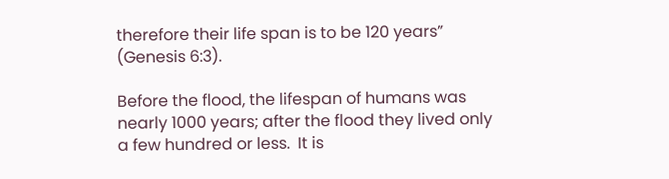therefore their life span is to be 120 years” (Genesis 6:3).

Before the flood, the lifespan of humans was nearly 1000 years; after the flood they lived only a few hundred or less.  It is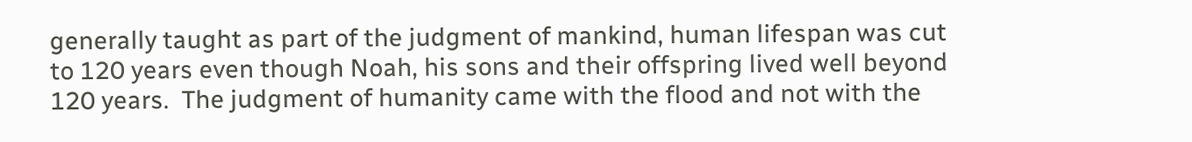generally taught as part of the judgment of mankind, human lifespan was cut to 120 years even though Noah, his sons and their offspring lived well beyond 120 years.  The judgment of humanity came with the flood and not with the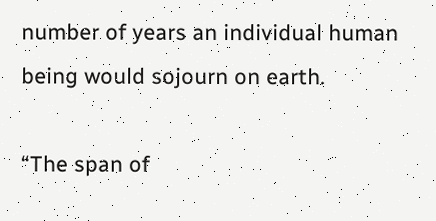number of years an individual human being would sojourn on earth.

“The span of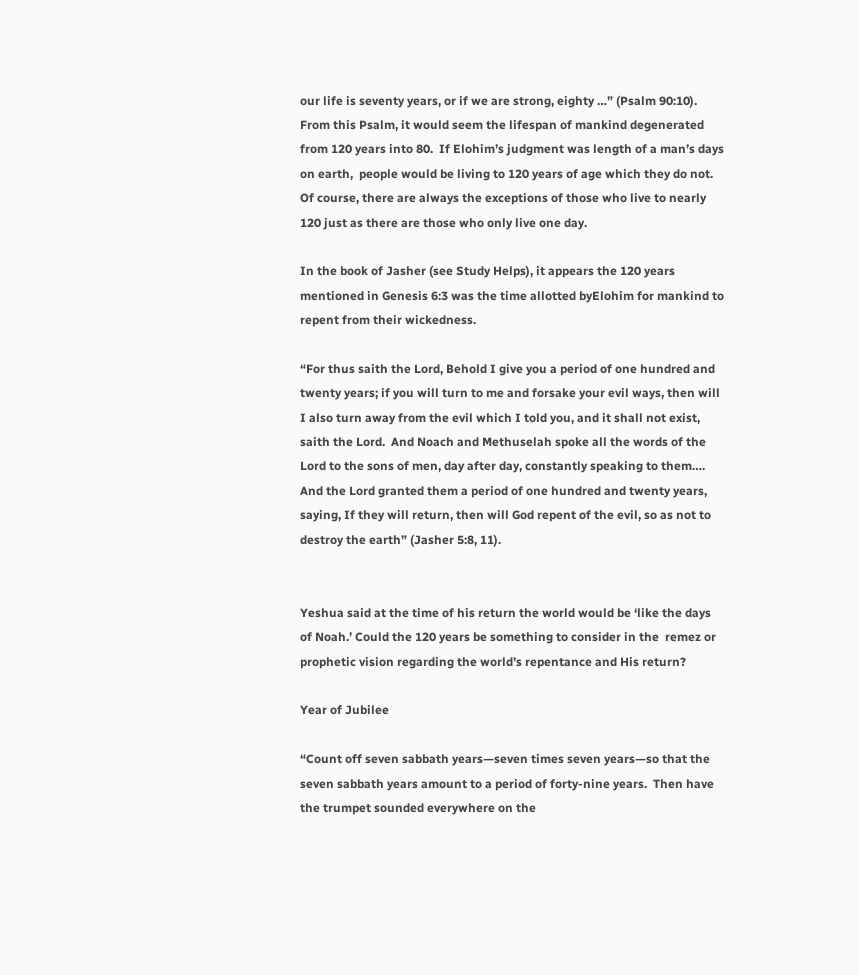our life is seventy years, or if we are strong, eighty …” (Psalm 90:10). From this Psalm, it would seem the lifespan of mankind degenerated from 120 years into 80.  If Elohim’s judgment was length of a man’s days on earth,  people would be living to 120 years of age which they do not.   Of course, there are always the exceptions of those who live to nearly 120 just as there are those who only live one day.

In the book of Jasher (see Study Helps), it appears the 120 years mentioned in Genesis 6:3 was the time allotted byElohim for mankind to repent from their wickedness.

“For thus saith the Lord, Behold I give you a period of one hundred and twenty years; if you will turn to me and forsake your evil ways, then will I also turn away from the evil which I told you, and it shall not exist, saith the Lord.  And Noach and Methuselah spoke all the words of the Lord to the sons of men, day after day, constantly speaking to them…. And the Lord granted them a period of one hundred and twenty years, saying, If they will return, then will God repent of the evil, so as not to destroy the earth” (Jasher 5:8, 11).


Yeshua said at the time of his return the world would be ‘like the days of Noah.’ Could the 120 years be something to consider in the  remez or prophetic vision regarding the world’s repentance and His return?

Year of Jubilee

“Count off seven sabbath years—seven times seven years—so that the seven sabbath years amount to a period of forty-nine years.  Then have the trumpet sounded everywhere on the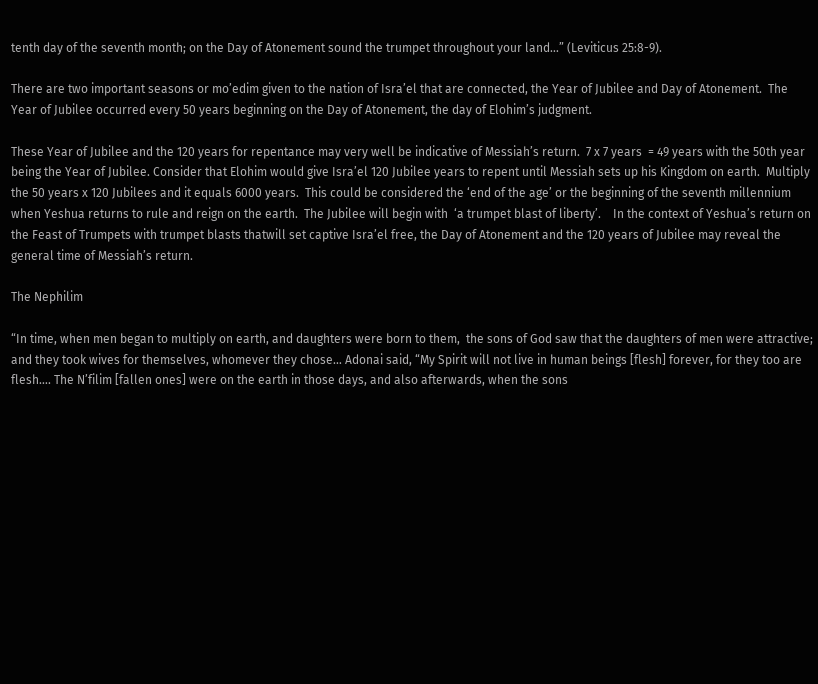tenth day of the seventh month; on the Day of Atonement sound the trumpet throughout your land…” (Leviticus 25:8-9).

There are two important seasons or mo’edim given to the nation of Isra’el that are connected, the Year of Jubilee and Day of Atonement.  The Year of Jubilee occurred every 50 years beginning on the Day of Atonement, the day of Elohim’s judgment.

These Year of Jubilee and the 120 years for repentance may very well be indicative of Messiah’s return.  7 x 7 years  = 49 years with the 50th year being the Year of Jubilee. Consider that Elohim would give Isra’el 120 Jubilee years to repent until Messiah sets up his Kingdom on earth.  Multiply the 50 years x 120 Jubilees and it equals 6000 years.  This could be considered the ‘end of the age’ or the beginning of the seventh millennium when Yeshua returns to rule and reign on the earth.  The Jubilee will begin with  ‘a trumpet blast of liberty’.    In the context of Yeshua’s return on the Feast of Trumpets with trumpet blasts thatwill set captive Isra’el free, the Day of Atonement and the 120 years of Jubilee may reveal the general time of Messiah’s return.

The Nephilim

“In time, when men began to multiply on earth, and daughters were born to them,  the sons of God saw that the daughters of men were attractive; and they took wives for themselves, whomever they chose… Adonai said, “My Spirit will not live in human beings [flesh] forever, for they too are flesh…. The N’filim [fallen ones] were on the earth in those days, and also afterwards, when the sons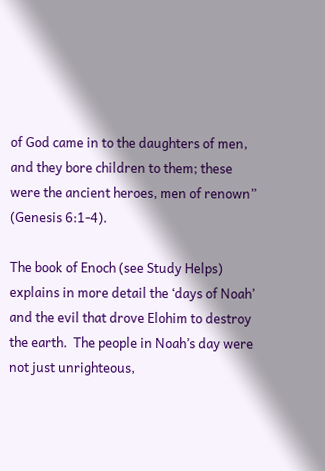of God came in to the daughters of men, and they bore children to them; these were the ancient heroes, men of renown” (Genesis 6:1-4).

The book of Enoch (see Study Helps) explains in more detail the ‘days of Noah’ and the evil that drove Elohim to destroy the earth.  The people in Noah’s day were not just unrighteous,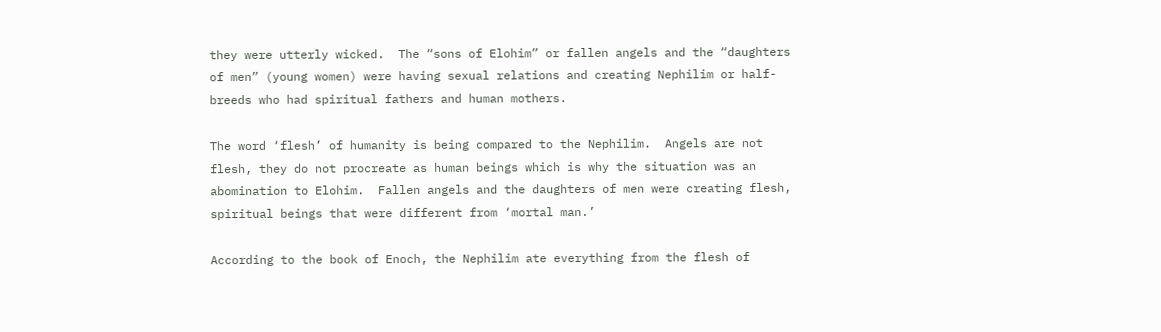they were utterly wicked.  The “sons of Elohim” or fallen angels and the “daughters of men” (young women) were having sexual relations and creating Nephilim or half-breeds who had spiritual fathers and human mothers.

The word ‘flesh’ of humanity is being compared to the Nephilim.  Angels are not flesh, they do not procreate as human beings which is why the situation was an abomination to Elohim.  Fallen angels and the daughters of men were creating flesh, spiritual beings that were different from ‘mortal man.’

According to the book of Enoch, the Nephilim ate everything from the flesh of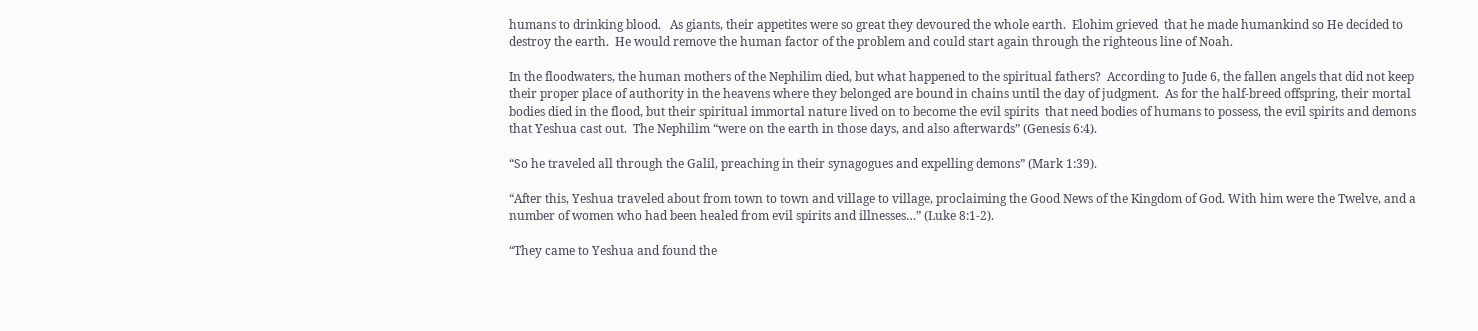humans to drinking blood.   As giants, their appetites were so great they devoured the whole earth.  Elohim grieved  that he made humankind so He decided to destroy the earth.  He would remove the human factor of the problem and could start again through the righteous line of Noah.

In the floodwaters, the human mothers of the Nephilim died, but what happened to the spiritual fathers?  According to Jude 6, the fallen angels that did not keep their proper place of authority in the heavens where they belonged are bound in chains until the day of judgment.  As for the half-breed offspring, their mortal bodies died in the flood, but their spiritual immortal nature lived on to become the evil spirits  that need bodies of humans to possess, the evil spirits and demons that Yeshua cast out.  The Nephilim “were on the earth in those days, and also afterwards” (Genesis 6:4).

“So he traveled all through the Galil, preaching in their synagogues and expelling demons” (Mark 1:39).

“After this, Yeshua traveled about from town to town and village to village, proclaiming the Good News of the Kingdom of God. With him were the Twelve, and a number of women who had been healed from evil spirits and illnesses…” (Luke 8:1-2).

“They came to Yeshua and found the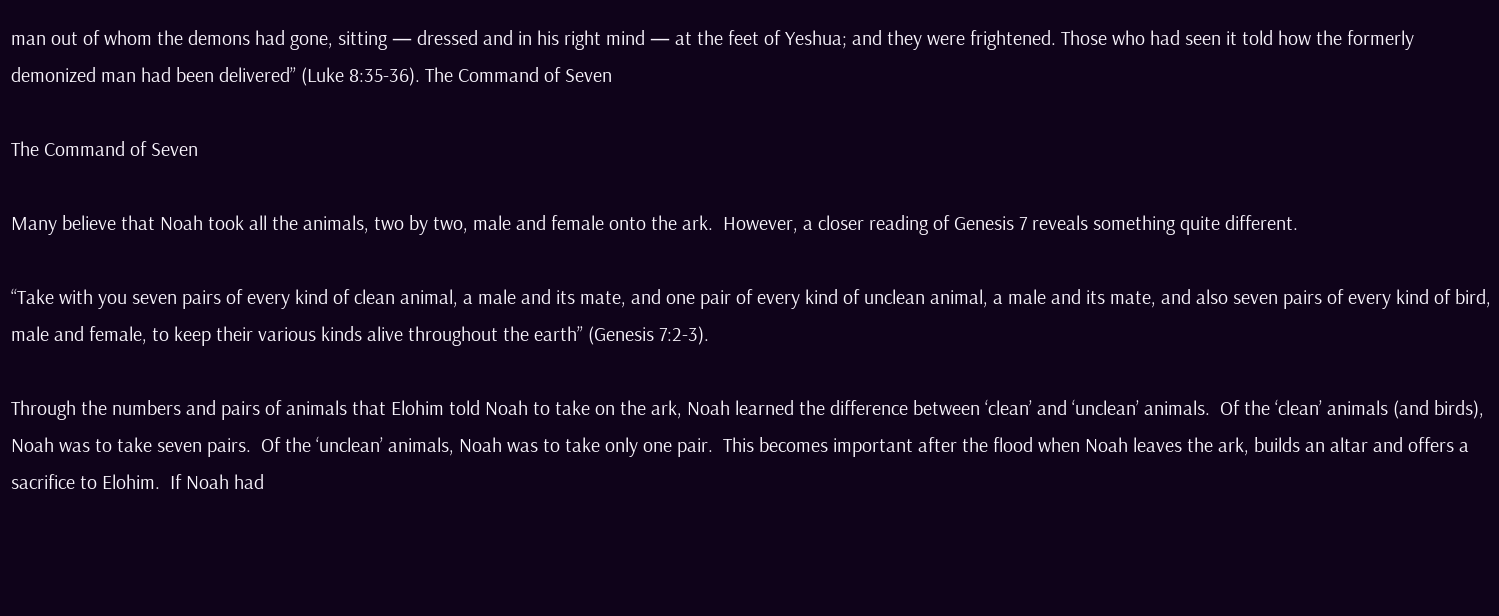man out of whom the demons had gone, sitting — dressed and in his right mind — at the feet of Yeshua; and they were frightened. Those who had seen it told how the formerly demonized man had been delivered” (Luke 8:35-36). The Command of Seven

The Command of Seven

Many believe that Noah took all the animals, two by two, male and female onto the ark.  However, a closer reading of Genesis 7 reveals something quite different.

“Take with you seven pairs of every kind of clean animal, a male and its mate, and one pair of every kind of unclean animal, a male and its mate, and also seven pairs of every kind of bird, male and female, to keep their various kinds alive throughout the earth” (Genesis 7:2-3).

Through the numbers and pairs of animals that Elohim told Noah to take on the ark, Noah learned the difference between ‘clean’ and ‘unclean’ animals.  Of the ‘clean’ animals (and birds), Noah was to take seven pairs.  Of the ‘unclean’ animals, Noah was to take only one pair.  This becomes important after the flood when Noah leaves the ark, builds an altar and offers a sacrifice to Elohim.  If Noah had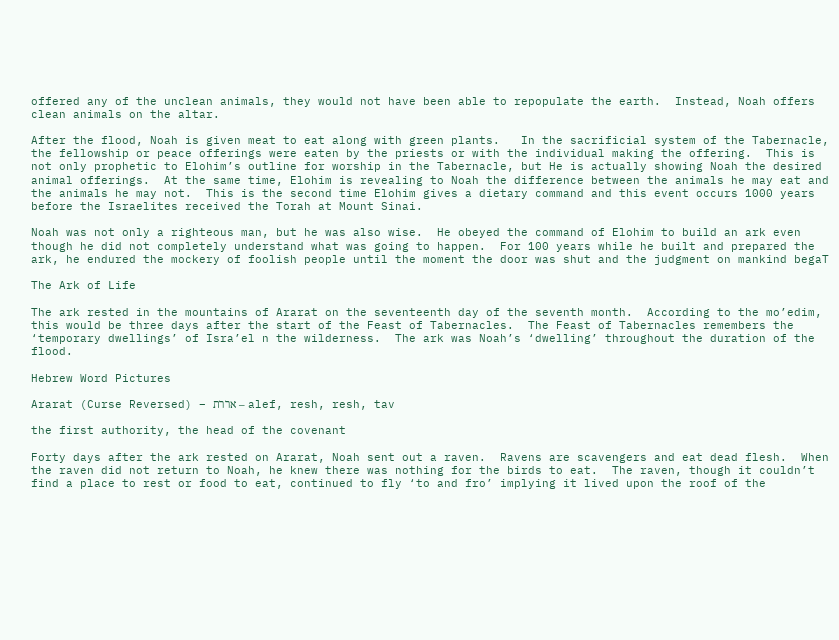offered any of the unclean animals, they would not have been able to repopulate the earth.  Instead, Noah offers clean animals on the altar.

After the flood, Noah is given meat to eat along with green plants.   In the sacrificial system of the Tabernacle, the fellowship or peace offerings were eaten by the priests or with the individual making the offering.  This is not only prophetic to Elohim’s outline for worship in the Tabernacle, but He is actually showing Noah the desired animal offerings.  At the same time, Elohim is revealing to Noah the difference between the animals he may eat and the animals he may not.  This is the second time Elohim gives a dietary command and this event occurs 1000 years before the Israelites received the Torah at Mount Sinai.

Noah was not only a righteous man, but he was also wise.  He obeyed the command of Elohim to build an ark even though he did not completely understand what was going to happen.  For 100 years while he built and prepared the ark, he endured the mockery of foolish people until the moment the door was shut and the judgment on mankind begaT

The Ark of Life

The ark rested in the mountains of Ararat on the seventeenth day of the seventh month.  According to the mo’edim, this would be three days after the start of the Feast of Tabernacles.  The Feast of Tabernacles remembers the ‘temporary dwellings’ of Isra’el n the wilderness.  The ark was Noah’s ‘dwelling’ throughout the duration of the flood.

Hebrew Word Pictures

Ararat (Curse Reversed) – אררת – alef, resh, resh, tav

the first authority, the head of the covenant

Forty days after the ark rested on Ararat, Noah sent out a raven.  Ravens are scavengers and eat dead flesh.  When the raven did not return to Noah, he knew there was nothing for the birds to eat.  The raven, though it couldn’t find a place to rest or food to eat, continued to fly ‘to and fro’ implying it lived upon the roof of the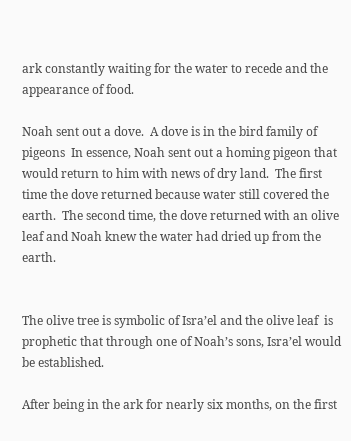ark constantly waiting for the water to recede and the appearance of food.

Noah sent out a dove.  A dove is in the bird family of pigeons  In essence, Noah sent out a homing pigeon that would return to him with news of dry land.  The first time the dove returned because water still covered the earth.  The second time, the dove returned with an olive leaf and Noah knew the water had dried up from the earth.


The olive tree is symbolic of Isra’el and the olive leaf  is prophetic that through one of Noah’s sons, Isra’el would be established.

After being in the ark for nearly six months, on the first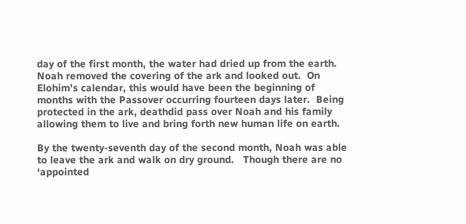day of the first month, the water had dried up from the earth.   Noah removed the covering of the ark and looked out.  On Elohim’s calendar, this would have been the beginning of months with the Passover occurring fourteen days later.  Being protected in the ark, deathdid pass over Noah and his family allowing them to live and bring forth new human life on earth.

By the twenty-seventh day of the second month, Noah was able to leave the ark and walk on dry ground.   Though there are no ‘appointed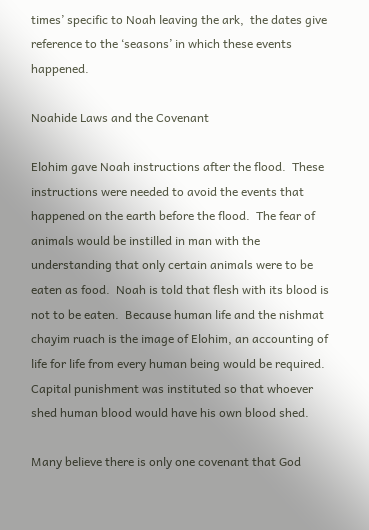times’ specific to Noah leaving the ark,  the dates give reference to the ‘seasons’ in which these events happened.

Noahide Laws and the Covenant

Elohim gave Noah instructions after the flood.  These instructions were needed to avoid the events that happened on the earth before the flood.  The fear of animals would be instilled in man with the understanding that only certain animals were to be eaten as food.  Noah is told that flesh with its blood is not to be eaten.  Because human life and the nishmat chayim ruach is the image of Elohim, an accounting of life for life from every human being would be required.  Capital punishment was instituted so that whoever shed human blood would have his own blood shed.

Many believe there is only one covenant that God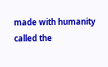made with humanity called the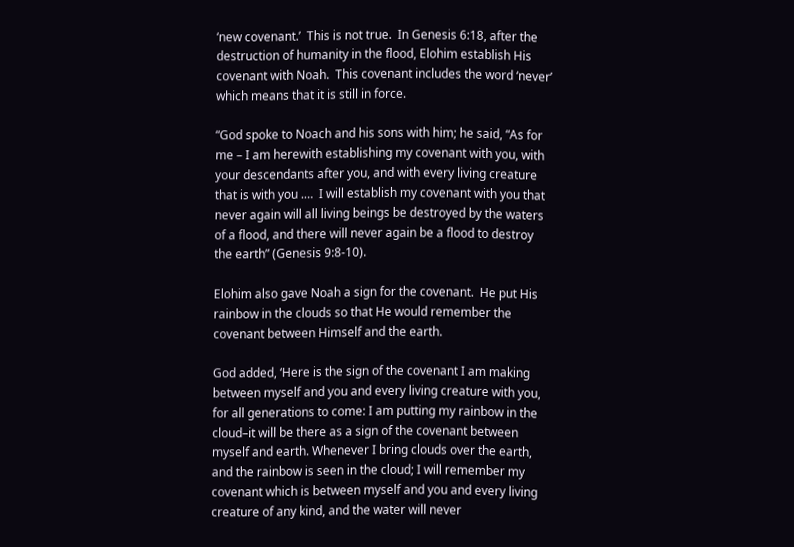‘new covenant.’  This is not true.  In Genesis 6:18, after the destruction of humanity in the flood, Elohim establish His covenant with Noah.  This covenant includes the word ‘never’ which means that it is still in force.

“God spoke to Noach and his sons with him; he said, “As for me – I am herewith establishing my covenant with you, with your descendants after you, and with every living creature that is with you .…  I will establish my covenant with you that never again will all living beings be destroyed by the waters of a flood, and there will never again be a flood to destroy the earth” (Genesis 9:8-10).

Elohim also gave Noah a sign for the covenant.  He put His rainbow in the clouds so that He would remember the covenant between Himself and the earth.

God added, ‘Here is the sign of the covenant I am making between myself and you and every living creature with you, for all generations to come: I am putting my rainbow in the cloud–it will be there as a sign of the covenant between myself and earth. Whenever I bring clouds over the earth, and the rainbow is seen in the cloud; I will remember my covenant which is between myself and you and every living creature of any kind, and the water will never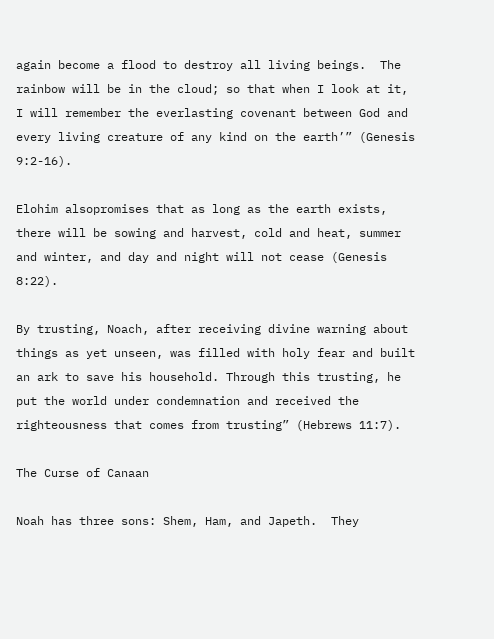again become a flood to destroy all living beings.  The rainbow will be in the cloud; so that when I look at it, I will remember the everlasting covenant between God and every living creature of any kind on the earth’” (Genesis 9:2-16).

Elohim alsopromises that as long as the earth exists, there will be sowing and harvest, cold and heat, summer and winter, and day and night will not cease (Genesis 8:22).

By trusting, Noach, after receiving divine warning about things as yet unseen, was filled with holy fear and built an ark to save his household. Through this trusting, he put the world under condemnation and received the righteousness that comes from trusting” (Hebrews 11:7).

The Curse of Canaan

Noah has three sons: Shem, Ham, and Japeth.  They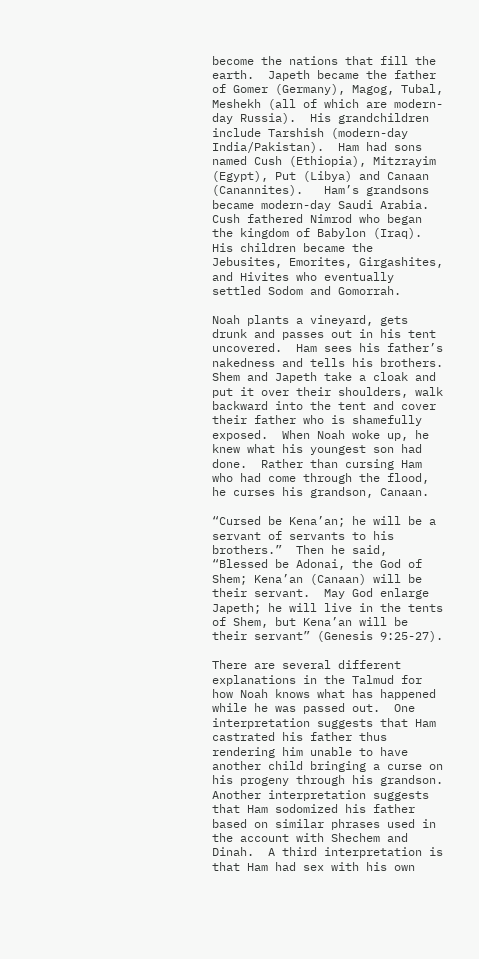become the nations that fill the earth.  Japeth became the father of Gomer (Germany), Magog, Tubal, Meshekh (all of which are modern-day Russia).  His grandchildren include Tarshish (modern-day India/Pakistan).  Ham had sons named Cush (Ethiopia), Mitzrayim (Egypt), Put (Libya) and Canaan (Canannites).   Ham’s grandsons became modern-day Saudi Arabia. Cush fathered Nimrod who began the kingdom of Babylon (Iraq).  His children became the Jebusites, Emorites, Girgashites, and Hivites who eventually settled Sodom and Gomorrah.

Noah plants a vineyard, gets drunk and passes out in his tent uncovered.  Ham sees his father’s nakedness and tells his brothers.  Shem and Japeth take a cloak and put it over their shoulders, walk backward into the tent and cover their father who is shamefully exposed.  When Noah woke up, he knew what his youngest son had done.  Rather than cursing Ham who had come through the flood, he curses his grandson, Canaan.

“Cursed be Kena’an; he will be a servant of servants to his brothers.”  Then he said, “Blessed be Adonai, the God of Shem; Kena’an (Canaan) will be their servant.  May God enlarge Japeth; he will live in the tents of Shem, but Kena’an will be their servant” (Genesis 9:25-27).

There are several different explanations in the Talmud for how Noah knows what has happened while he was passed out.  One interpretation suggests that Ham castrated his father thus rendering him unable to have another child bringing a curse on his progeny through his grandson.  Another interpretation suggests that Ham sodomized his father based on similar phrases used in the account with Shechem and Dinah.  A third interpretation is that Ham had sex with his own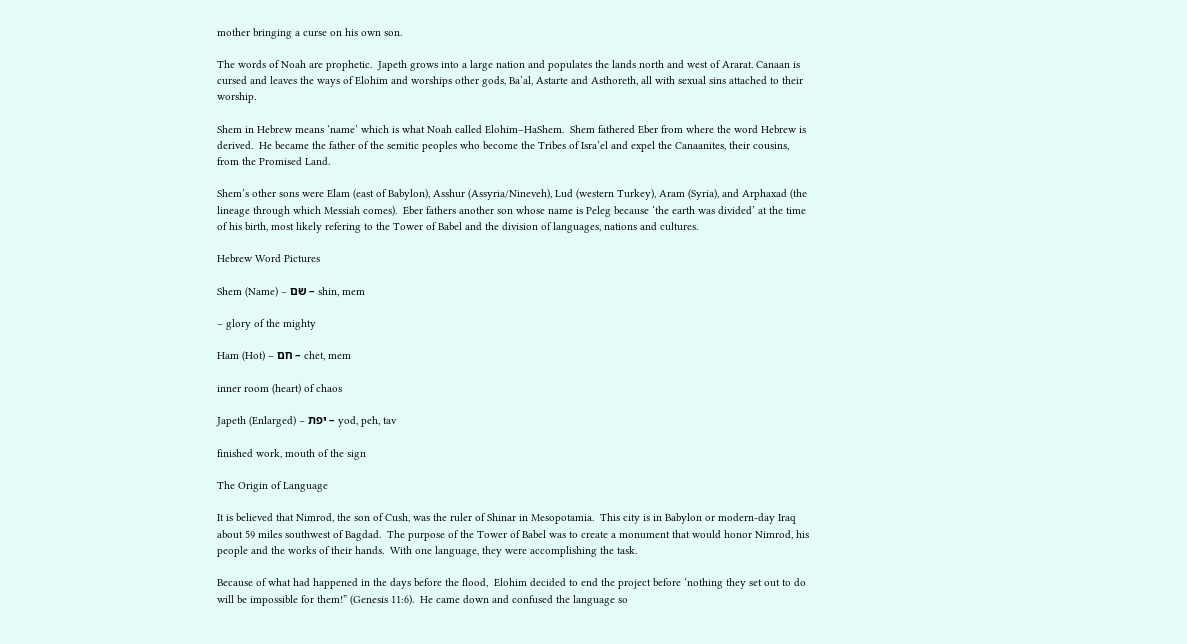mother bringing a curse on his own son.

The words of Noah are prophetic.  Japeth grows into a large nation and populates the lands north and west of Ararat. Canaan is cursed and leaves the ways of Elohim and worships other gods, Ba’al, Astarte and Asthoreth, all with sexual sins attached to their worship.

Shem in Hebrew means ‘name’ which is what Noah called Elohim–HaShem.  Shem fathered Eber from where the word Hebrew is derived.  He became the father of the semitic peoples who become the Tribes of Isra’el and expel the Canaanites, their cousins, from the Promised Land.

Shem’s other sons were Elam (east of Babylon), Asshur (Assyria/Nineveh), Lud (western Turkey), Aram (Syria), and Arphaxad (the lineage through which Messiah comes).  Eber fathers another son whose name is Peleg because ‘the earth was divided’ at the time of his birth, most likely refering to the Tower of Babel and the division of languages, nations and cultures.

Hebrew Word Pictures

Shem (Name) – שם – shin, mem

– glory of the mighty

Ham (Hot) – חם – chet, mem

inner room (heart) of chaos

Japeth (Enlarged) – יפת – yod, peh, tav

finished work, mouth of the sign

The Origin of Language

It is believed that Nimrod, the son of Cush, was the ruler of Shinar in Mesopotamia.  This city is in Babylon or modern-day Iraq about 59 miles southwest of Bagdad.  The purpose of the Tower of Babel was to create a monument that would honor Nimrod, his people and the works of their hands.  With one language, they were accomplishing the task.

Because of what had happened in the days before the flood,  Elohim decided to end the project before ‘nothing they set out to do will be impossible for them!” (Genesis 11:6).  He came down and confused the language so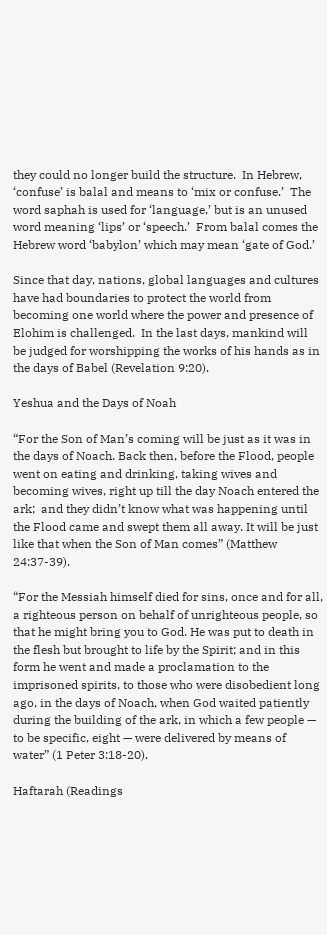they could no longer build the structure.  In Hebrew, ‘confuse’ is balal and means to ‘mix or confuse.’  The word saphah is used for ‘language,’ but is an unused word meaning ‘lips’ or ‘speech.’  From balal comes the Hebrew word ‘babylon’ which may mean ‘gate of God.’

Since that day, nations, global languages and cultures have had boundaries to protect the world from becoming one world where the power and presence of Elohim is challenged.  In the last days, mankind will be judged for worshipping the works of his hands as in the days of Babel (Revelation 9:20).

Yeshua and the Days of Noah

“For the Son of Man’s coming will be just as it was in the days of Noach. Back then, before the Flood, people went on eating and drinking, taking wives and becoming wives, right up till the day Noach entered the ark;  and they didn’t know what was happening until the Flood came and swept them all away. It will be just like that when the Son of Man comes” (Matthew 24:37-39).

“For the Messiah himself died for sins, once and for all, a righteous person on behalf of unrighteous people, so that he might bring you to God. He was put to death in the flesh but brought to life by the Spirit; and in this form he went and made a proclamation to the imprisoned spirits, to those who were disobedient long ago, in the days of Noach, when God waited patiently during the building of the ark, in which a few people — to be specific, eight — were delivered by means of water” (1 Peter 3:18-20).

Haftarah (Readings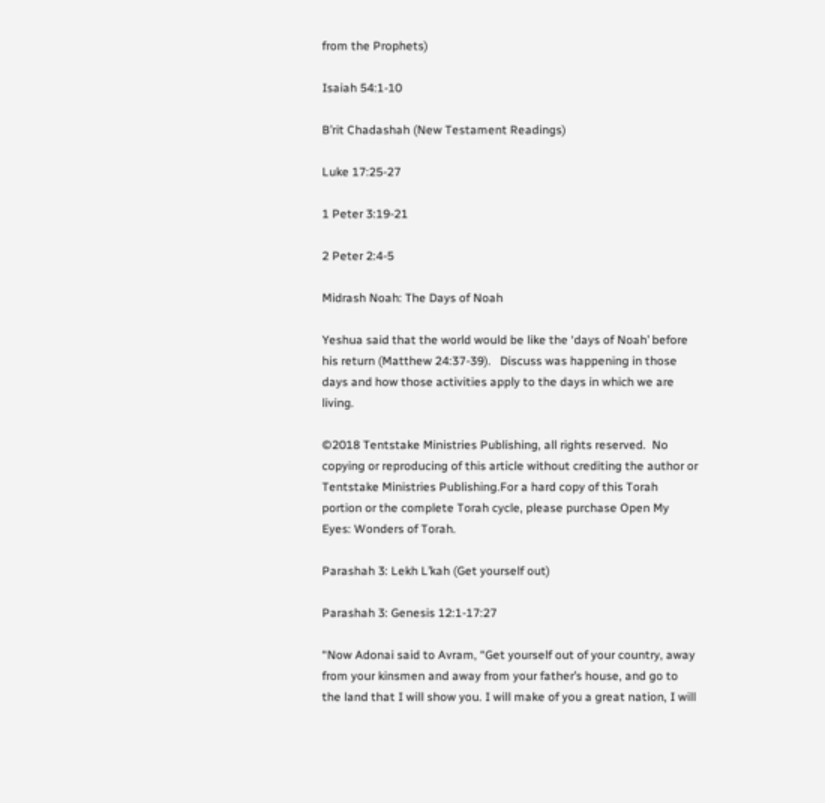from the Prophets)

Isaiah 54:1-10

B’rit Chadashah (New Testament Readings)

Luke 17:25-27

1 Peter 3:19-21

2 Peter 2:4-5

Midrash Noah: The Days of Noah

Yeshua said that the world would be like the ‘days of Noah’ before his return (Matthew 24:37-39).   Discuss was happening in those days and how those activities apply to the days in which we are living.

©2018 Tentstake Ministries Publishing, all rights reserved.  No copying or reproducing of this article without crediting the author or Tentstake Ministries Publishing.For a hard copy of this Torah portion or the complete Torah cycle, please purchase Open My Eyes: Wonders of Torah.

Parashah 3: Lekh L’kah (Get yourself out)

Parashah 3: Genesis 12:1-17:27

“Now Adonai said to Avram, “Get yourself out of your country, away from your kinsmen and away from your father’s house, and go to the land that I will show you. I will make of you a great nation, I will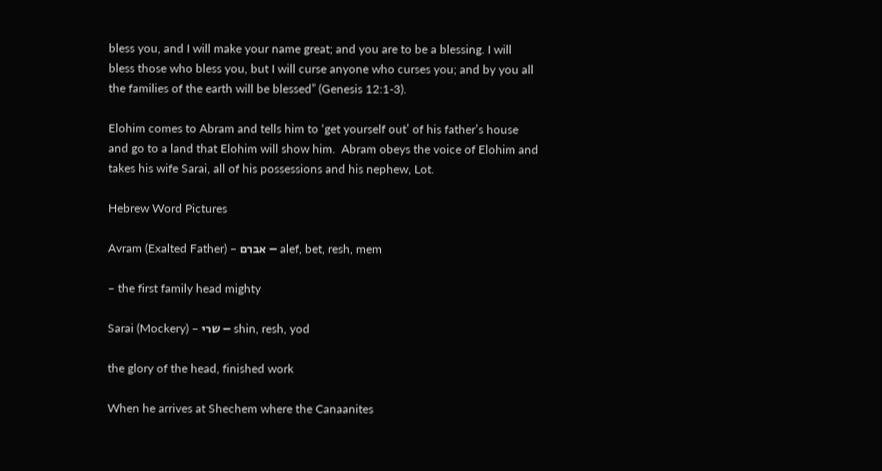bless you, and I will make your name great; and you are to be a blessing. I will bless those who bless you, but I will curse anyone who curses you; and by you all the families of the earth will be blessed” (Genesis 12:1-3).

Elohim comes to Abram and tells him to ‘get yourself out’ of his father’s house and go to a land that Elohim will show him.  Abram obeys the voice of Elohim and takes his wife Sarai, all of his possessions and his nephew, Lot.

Hebrew Word Pictures

Avram (Exalted Father) – אברם – alef, bet, resh, mem

– the first family head mighty

Sarai (Mockery) – שרי – shin, resh, yod

the glory of the head, finished work

When he arrives at Shechem where the Canaanites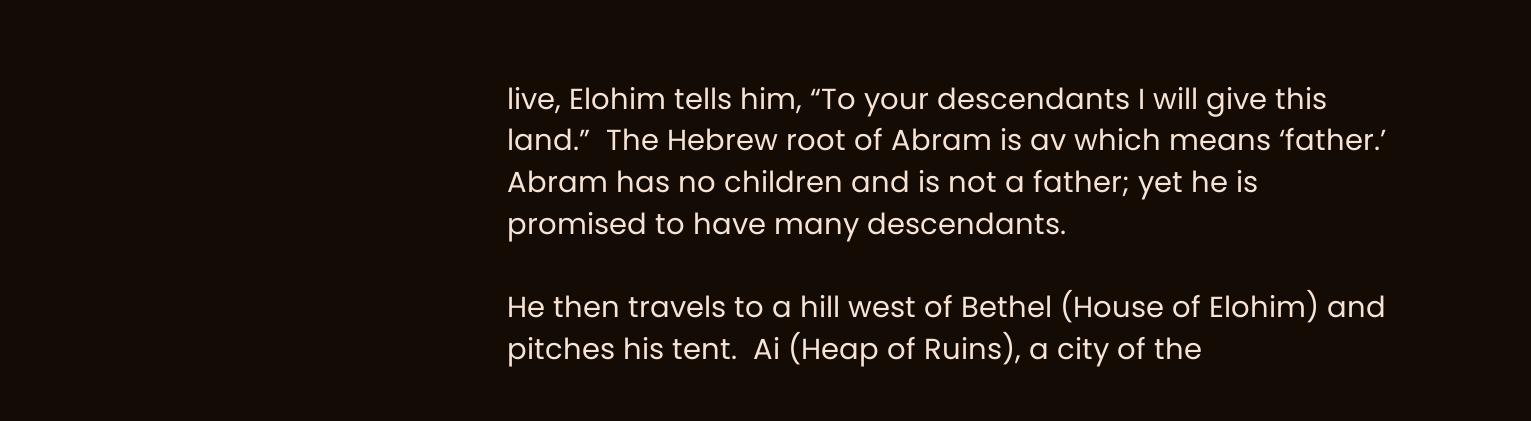live, Elohim tells him, “To your descendants I will give this land.”  The Hebrew root of Abram is av which means ‘father.’  Abram has no children and is not a father; yet he is promised to have many descendants.

He then travels to a hill west of Bethel (House of Elohim) and pitches his tent.  Ai (Heap of Ruins), a city of the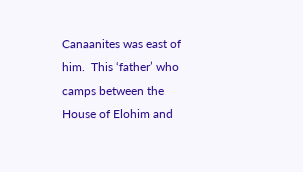Canaanites was east of him.  This ‘father’ who camps between the House of Elohim and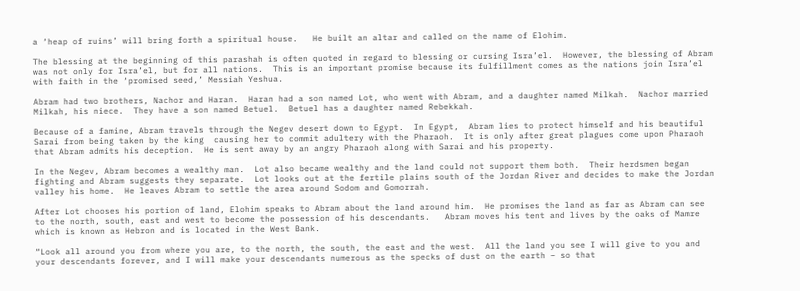a ‘heap of ruins’ will bring forth a spiritual house.   He built an altar and called on the name of Elohim.

The blessing at the beginning of this parashah is often quoted in regard to blessing or cursing Isra’el.  However, the blessing of Abram was not only for Isra’el, but for all nations.  This is an important promise because its fulfillment comes as the nations join Isra’el with faith in the ‘promised seed,’ Messiah Yeshua.

Abram had two brothers, Nachor and Haran.  Haran had a son named Lot, who went with Abram, and a daughter named Milkah.  Nachor married Milkah, his niece.  They have a son named Betuel.  Betuel has a daughter named Rebekkah.

Because of a famine, Abram travels through the Negev desert down to Egypt.  In Egypt,  Abram lies to protect himself and his beautiful Sarai from being taken by the king  causing her to commit adultery with the Pharaoh.  It is only after great plagues come upon Pharaoh that Abram admits his deception.  He is sent away by an angry Pharaoh along with Sarai and his property.

In the Negev, Abram becomes a wealthy man.  Lot also became wealthy and the land could not support them both.  Their herdsmen began fighting and Abram suggests they separate.  Lot looks out at the fertile plains south of the Jordan River and decides to make the Jordan valley his home.  He leaves Abram to settle the area around Sodom and Gomorrah.

After Lot chooses his portion of land, Elohim speaks to Abram about the land around him.  He promises the land as far as Abram can see to the north, south, east and west to become the possession of his descendants.   Abram moves his tent and lives by the oaks of Mamre which is known as Hebron and is located in the West Bank.

“Look all around you from where you are, to the north, the south, the east and the west.  All the land you see I will give to you and your descendants forever, and I will make your descendants numerous as the specks of dust on the earth – so that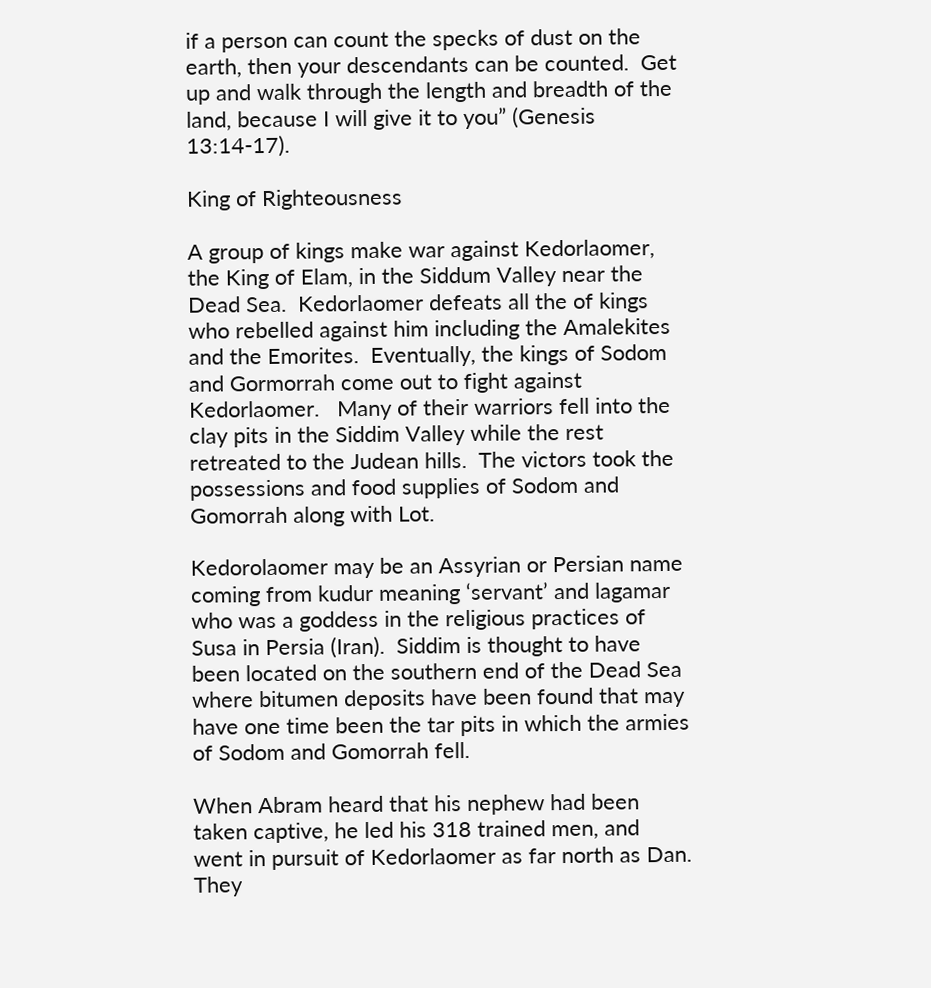if a person can count the specks of dust on the earth, then your descendants can be counted.  Get up and walk through the length and breadth of the land, because I will give it to you” (Genesis 13:14-17).

King of Righteousness

A group of kings make war against Kedorlaomer, the King of Elam, in the Siddum Valley near the Dead Sea.  Kedorlaomer defeats all the of kings who rebelled against him including the Amalekites and the Emorites.  Eventually, the kings of Sodom and Gormorrah come out to fight against Kedorlaomer.   Many of their warriors fell into the clay pits in the Siddim Valley while the rest retreated to the Judean hills.  The victors took the possessions and food supplies of Sodom and Gomorrah along with Lot.

Kedorolaomer may be an Assyrian or Persian name coming from kudur meaning ‘servant’ and lagamar who was a goddess in the religious practices of Susa in Persia (Iran).  Siddim is thought to have been located on the southern end of the Dead Sea where bitumen deposits have been found that may have one time been the tar pits in which the armies of Sodom and Gomorrah fell.

When Abram heard that his nephew had been taken captive, he led his 318 trained men, and went in pursuit of Kedorlaomer as far north as Dan.  They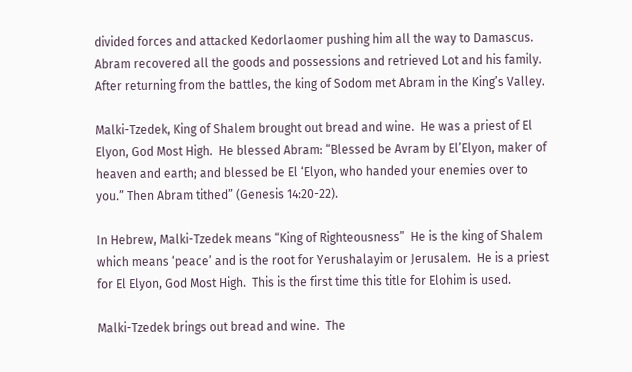divided forces and attacked Kedorlaomer pushing him all the way to Damascus.  Abram recovered all the goods and possessions and retrieved Lot and his family.  After returning from the battles, the king of Sodom met Abram in the King’s Valley.

Malki-Tzedek, King of Shalem brought out bread and wine.  He was a priest of El Elyon, God Most High.  He blessed Abram: “Blessed be Avram by El’Elyon, maker of heaven and earth; and blessed be El ‘Elyon, who handed your enemies over to you.” Then Abram tithed” (Genesis 14:20-22).

In Hebrew, Malki-Tzedek means “King of Righteousness”  He is the king of Shalem which means ‘peace’ and is the root for Yerushalayim or Jerusalem.  He is a priest for El Elyon, God Most High.  This is the first time this title for Elohim is used.

Malki-Tzedek brings out bread and wine.  The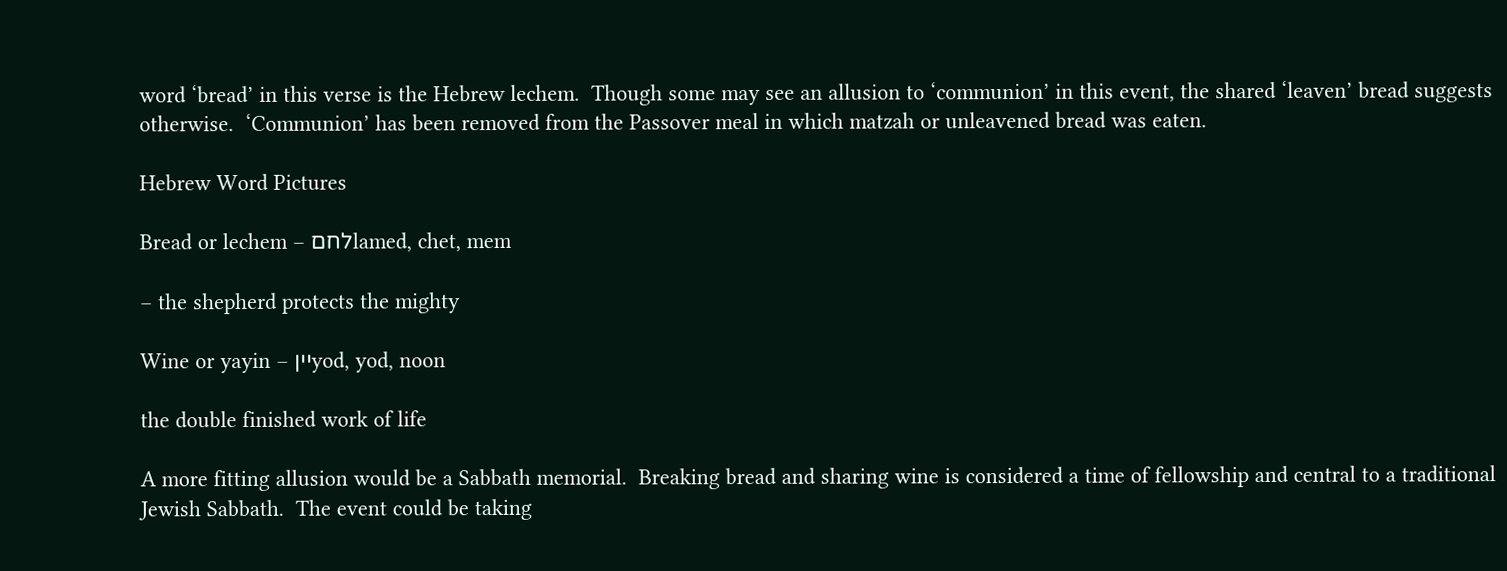word ‘bread’ in this verse is the Hebrew lechem.  Though some may see an allusion to ‘communion’ in this event, the shared ‘leaven’ bread suggests otherwise.  ‘Communion’ has been removed from the Passover meal in which matzah or unleavened bread was eaten.

Hebrew Word Pictures

Bread or lechem – לחםlamed, chet, mem

– the shepherd protects the mighty

Wine or yayin – ייןyod, yod, noon

the double finished work of life

A more fitting allusion would be a Sabbath memorial.  Breaking bread and sharing wine is considered a time of fellowship and central to a traditional Jewish Sabbath.  The event could be taking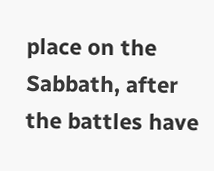place on the Sabbath, after the battles have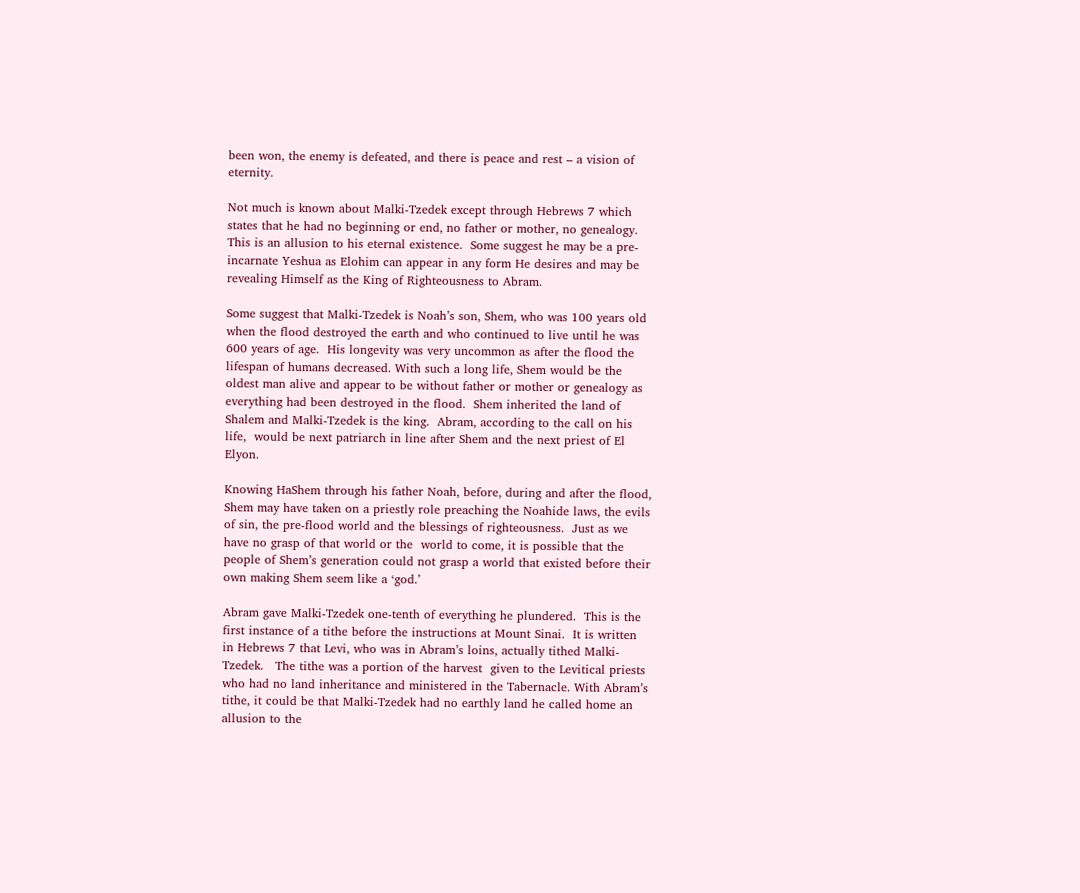been won, the enemy is defeated, and there is peace and rest – a vision of eternity.

Not much is known about Malki-Tzedek except through Hebrews 7 which states that he had no beginning or end, no father or mother, no genealogy.  This is an allusion to his eternal existence.  Some suggest he may be a pre-incarnate Yeshua as Elohim can appear in any form He desires and may be revealing Himself as the King of Righteousness to Abram.

Some suggest that Malki-Tzedek is Noah’s son, Shem, who was 100 years old when the flood destroyed the earth and who continued to live until he was 600 years of age.  His longevity was very uncommon as after the flood the lifespan of humans decreased. With such a long life, Shem would be the oldest man alive and appear to be without father or mother or genealogy as everything had been destroyed in the flood.  Shem inherited the land of Shalem and Malki-Tzedek is the king.  Abram, according to the call on his life,  would be next patriarch in line after Shem and the next priest of El Elyon.

Knowing HaShem through his father Noah, before, during and after the flood, Shem may have taken on a priestly role preaching the Noahide laws, the evils of sin, the pre-flood world and the blessings of righteousness.  Just as we have no grasp of that world or the  world to come, it is possible that the people of Shem’s generation could not grasp a world that existed before their own making Shem seem like a ‘god.’

Abram gave Malki-Tzedek one-tenth of everything he plundered.  This is the first instance of a tithe before the instructions at Mount Sinai.  It is written in Hebrews 7 that Levi, who was in Abram’s loins, actually tithed Malki-Tzedek.   The tithe was a portion of the harvest  given to the Levitical priests who had no land inheritance and ministered in the Tabernacle. With Abram’s tithe, it could be that Malki-Tzedek had no earthly land he called home an allusion to the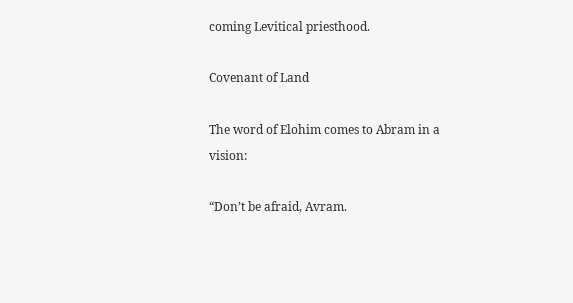coming Levitical priesthood.

Covenant of Land

The word of Elohim comes to Abram in a vision:

“Don’t be afraid, Avram.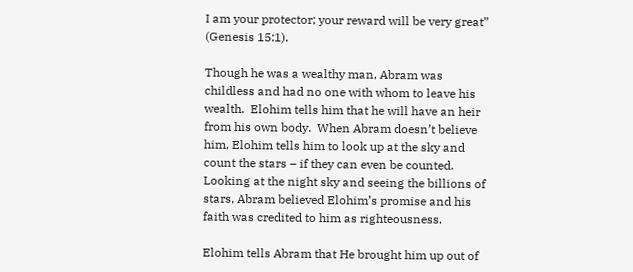I am your protector; your reward will be very great” (Genesis 15:1).

Though he was a wealthy man, Abram was childless and had no one with whom to leave his wealth.  Elohim tells him that he will have an heir from his own body.  When Abram doesn’t believe him, Elohim tells him to look up at the sky and count the stars – if they can even be counted. Looking at the night sky and seeing the billions of stars, Abram believed Elohim’s promise and his faith was credited to him as righteousness.

Elohim tells Abram that He brought him up out of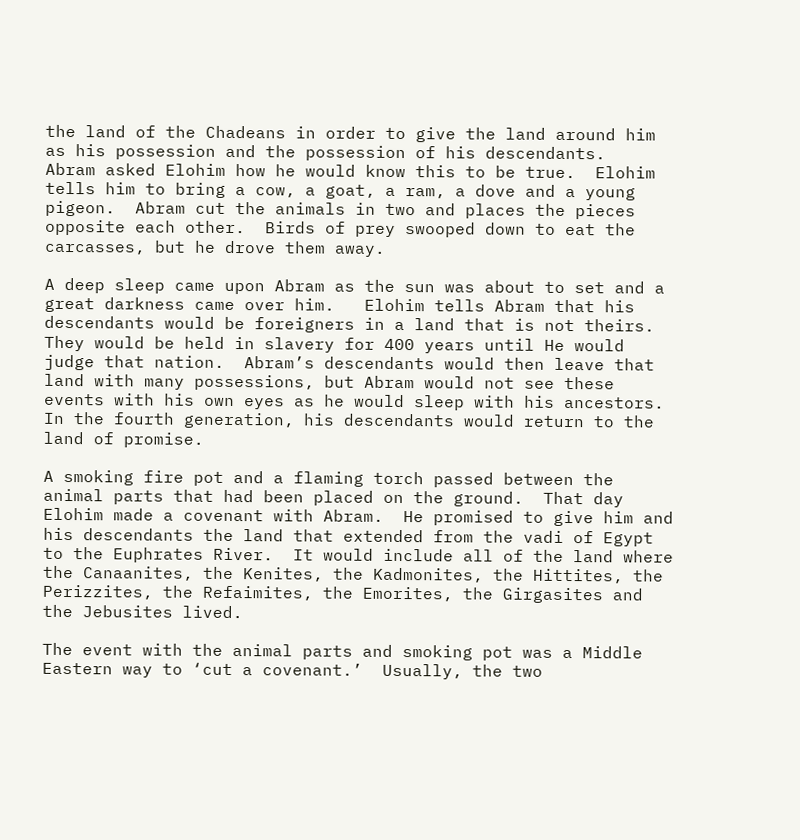the land of the Chadeans in order to give the land around him as his possession and the possession of his descendants.   Abram asked Elohim how he would know this to be true.  Elohim tells him to bring a cow, a goat, a ram, a dove and a young pigeon.  Abram cut the animals in two and places the pieces opposite each other.  Birds of prey swooped down to eat the carcasses, but he drove them away.

A deep sleep came upon Abram as the sun was about to set and a great darkness came over him.   Elohim tells Abram that his descendants would be foreigners in a land that is not theirs.  They would be held in slavery for 400 years until He would judge that nation.  Abram’s descendants would then leave that land with many possessions, but Abram would not see these events with his own eyes as he would sleep with his ancestors.  In the fourth generation, his descendants would return to the land of promise.

A smoking fire pot and a flaming torch passed between the animal parts that had been placed on the ground.  That day Elohim made a covenant with Abram.  He promised to give him and his descendants the land that extended from the vadi of Egypt to the Euphrates River.  It would include all of the land where the Canaanites, the Kenites, the Kadmonites, the Hittites, the Perizzites, the Refaimites, the Emorites, the Girgasites and the Jebusites lived.

The event with the animal parts and smoking pot was a Middle Eastern way to ‘cut a covenant.’  Usually, the two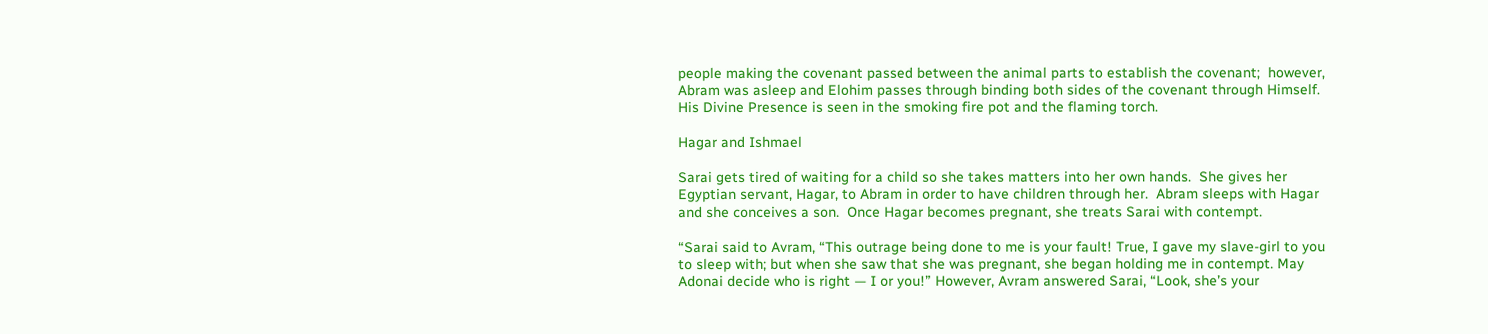people making the covenant passed between the animal parts to establish the covenant;  however, Abram was asleep and Elohim passes through binding both sides of the covenant through Himself.   His Divine Presence is seen in the smoking fire pot and the flaming torch.

Hagar and Ishmael

Sarai gets tired of waiting for a child so she takes matters into her own hands.  She gives her Egyptian servant, Hagar, to Abram in order to have children through her.  Abram sleeps with Hagar and she conceives a son.  Once Hagar becomes pregnant, she treats Sarai with contempt.

“Sarai said to Avram, “This outrage being done to me is your fault! True, I gave my slave-girl to you to sleep with; but when she saw that she was pregnant, she began holding me in contempt. May Adonai decide who is right — I or you!” However, Avram answered Sarai, “Look, she’s your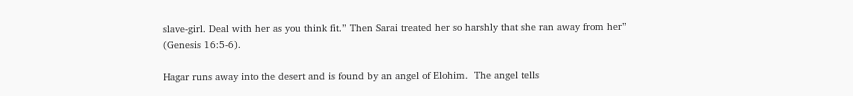slave-girl. Deal with her as you think fit.” Then Sarai treated her so harshly that she ran away from her” (Genesis 16:5-6).

Hagar runs away into the desert and is found by an angel of Elohim.  The angel tells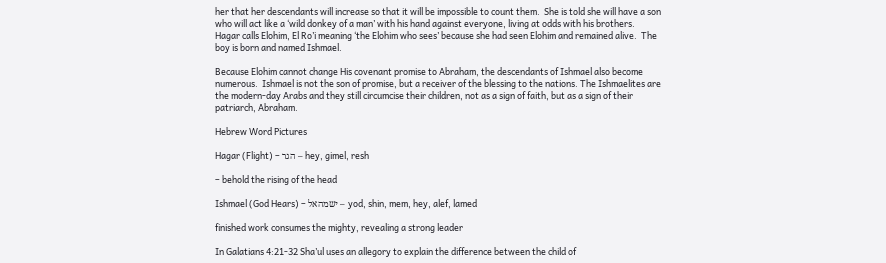her that her descendants will increase so that it will be impossible to count them.  She is told she will have a son who will act like a ‘wild donkey of a man’ with his hand against everyone, living at odds with his brothers.  Hagar calls Elohim, El Ro’i meaning ‘the Elohim who sees’ because she had seen Elohim and remained alive.  The boy is born and named Ishmael.

Because Elohim cannot change His covenant promise to Abraham, the descendants of Ishmael also become numerous.  Ishmael is not the son of promise, but a receiver of the blessing to the nations. The Ishmaelites are the modern-day Arabs and they still circumcise their children, not as a sign of faith, but as a sign of their patriarch, Abraham.

Hebrew Word Pictures

Hagar (Flight) – הגר – hey, gimel, resh

– behold the rising of the head

Ishmael (God Hears) – ישמהאל – yod, shin, mem, hey, alef, lamed

finished work consumes the mighty, revealing a strong leader

In Galatians 4:21-32 Sha’ul uses an allegory to explain the difference between the child of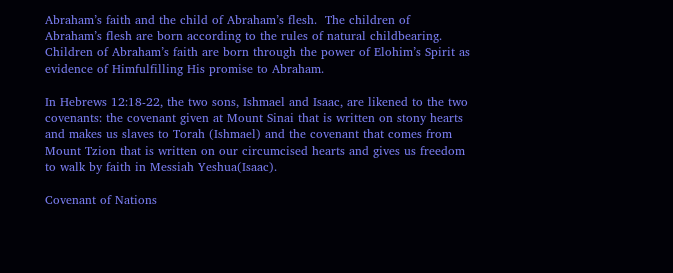Abraham’s faith and the child of Abraham’s flesh.  The children of Abraham’s flesh are born according to the rules of natural childbearing.  Children of Abraham’s faith are born through the power of Elohim’s Spirit as evidence of Himfulfilling His promise to Abraham.

In Hebrews 12:18-22, the two sons, Ishmael and Isaac, are likened to the two covenants: the covenant given at Mount Sinai that is written on stony hearts and makes us slaves to Torah (Ishmael) and the covenant that comes from Mount Tzion that is written on our circumcised hearts and gives us freedom to walk by faith in Messiah Yeshua(Isaac).

Covenant of Nations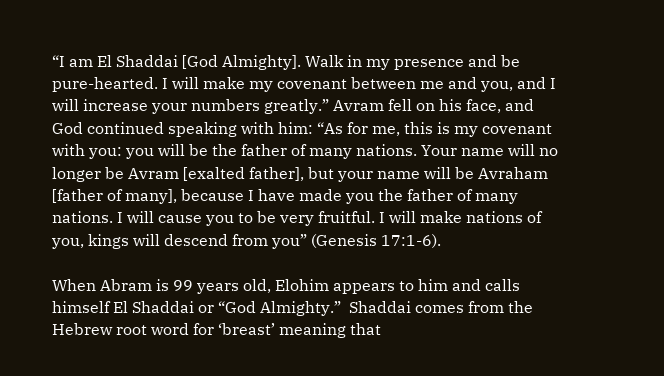“I am El Shaddai [God Almighty]. Walk in my presence and be pure-hearted. I will make my covenant between me and you, and I will increase your numbers greatly.” Avram fell on his face, and God continued speaking with him: “As for me, this is my covenant with you: you will be the father of many nations. Your name will no longer be Avram [exalted father], but your name will be Avraham [father of many], because I have made you the father of many nations. I will cause you to be very fruitful. I will make nations of you, kings will descend from you” (Genesis 17:1-6).

When Abram is 99 years old, Elohim appears to him and calls himself El Shaddai or “God Almighty.”  Shaddai comes from the Hebrew root word for ‘breast’ meaning that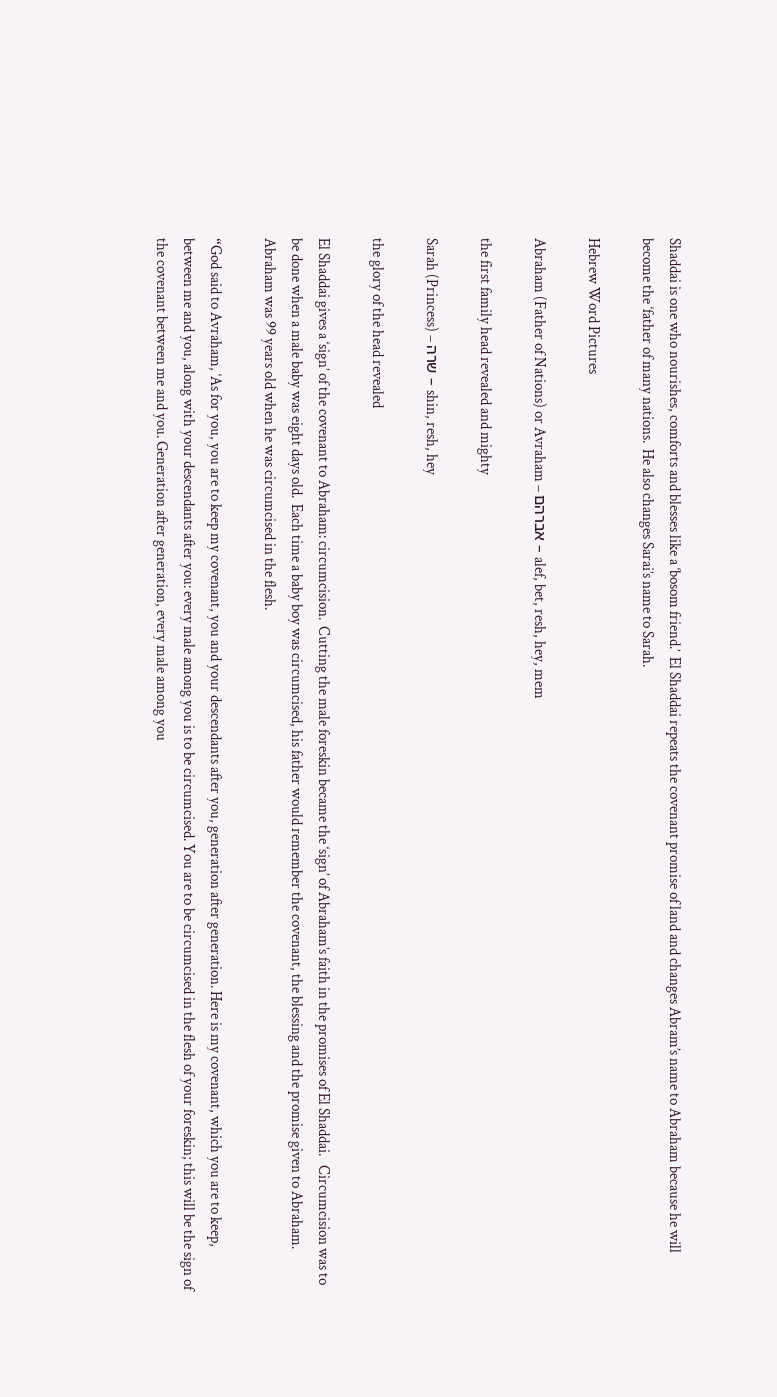Shaddai is one who nourishes, comforts and blesses like a ‘bosom friend.’  El Shaddai repeats the covenant promise of land and changes Abram’s name to Abraham because he will become the ‘father of many nations.  He also changes Sarai’s name to Sarah.

Hebrew Word Pictures

Abraham (Father of Nations) or Avraham – אברהם – alef, bet, resh, hey, mem

the first family head revealed and mighty

Sarah (Princess) – שרה – shin, resh, hey

the glory of the head revealed

El Shaddai gives a ‘sign’ of the covenant to Abraham: circumcision.  Cutting the male foreskin became the ‘sign’ of Abraham’s faith in the promises of El Shaddai.   Circumcision was to be done when a male baby was eight days old.  Each time a baby boy was circumcised, his father would remember the covenant, the blessing and the promise given to Abraham.  Abraham was 99 years old when he was circumcised in the flesh.

“God said to Avraham, ‘As for you, you are to keep my covenant, you and your descendants after you, generation after generation. Here is my covenant, which you are to keep, between me and you, along with your descendants after you: every male among you is to be circumcised. You are to be circumcised in the flesh of your foreskin; this will be the sign of the covenant between me and you. Generation after generation, every male among you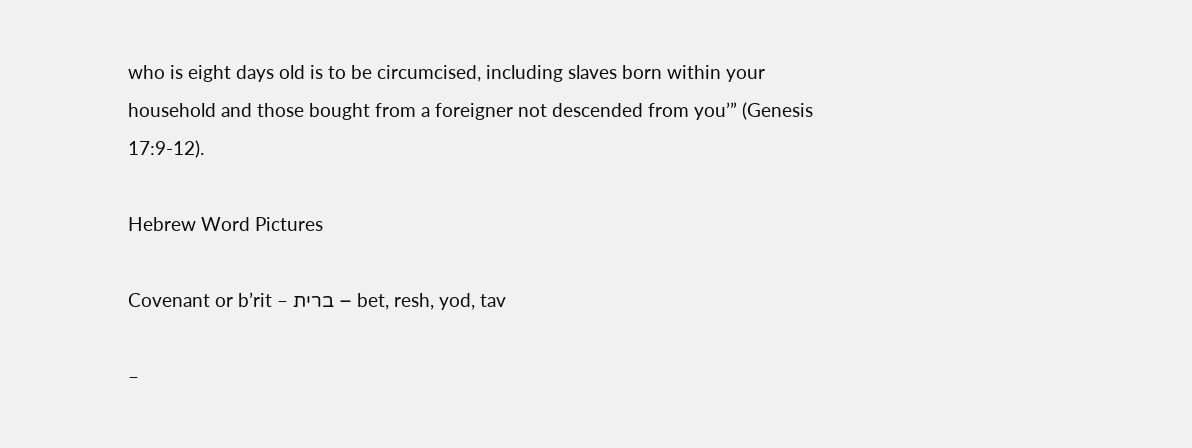who is eight days old is to be circumcised, including slaves born within your household and those bought from a foreigner not descended from you’” (Genesis 17:9-12).

Hebrew Word Pictures

Covenant or b’rit – ברית – bet, resh, yod, tav

–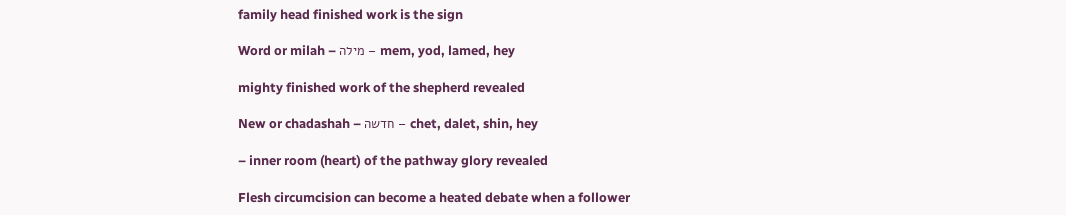family head finished work is the sign

Word or milah – מילה – mem, yod, lamed, hey

mighty finished work of the shepherd revealed

New or chadashah – חדשה – chet, dalet, shin, hey

– inner room (heart) of the pathway glory revealed

Flesh circumcision can become a heated debate when a follower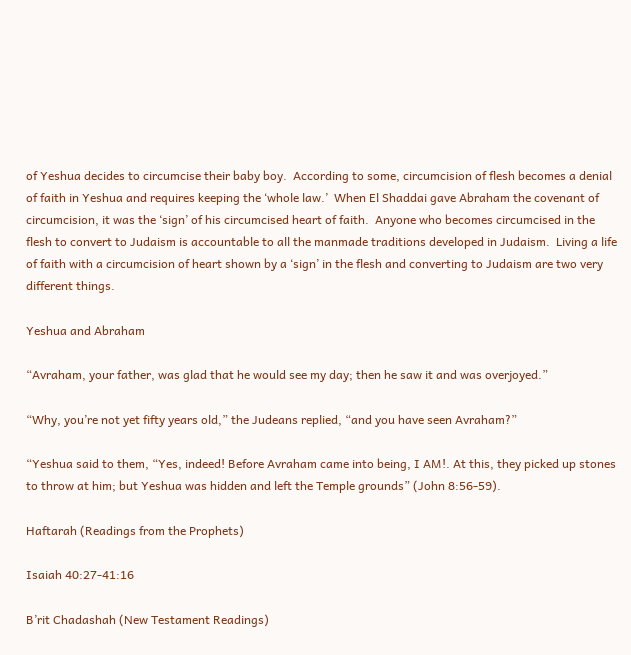of Yeshua decides to circumcise their baby boy.  According to some, circumcision of flesh becomes a denial of faith in Yeshua and requires keeping the ‘whole law.’  When El Shaddai gave Abraham the covenant of circumcision, it was the ‘sign’ of his circumcised heart of faith.  Anyone who becomes circumcised in the flesh to convert to Judaism is accountable to all the manmade traditions developed in Judaism.  Living a life of faith with a circumcision of heart shown by a ‘sign’ in the flesh and converting to Judaism are two very different things.

Yeshua and Abraham

“Avraham, your father, was glad that he would see my day; then he saw it and was overjoyed.”

“Why, you’re not yet fifty years old,” the Judeans replied, “and you have seen Avraham?”

“Yeshua said to them, “Yes, indeed! Before Avraham came into being, I AM!. At this, they picked up stones to throw at him; but Yeshua was hidden and left the Temple grounds” (John 8:56-59).

Haftarah (Readings from the Prophets)

Isaiah 40:27-41:16

B’rit Chadashah (New Testament Readings)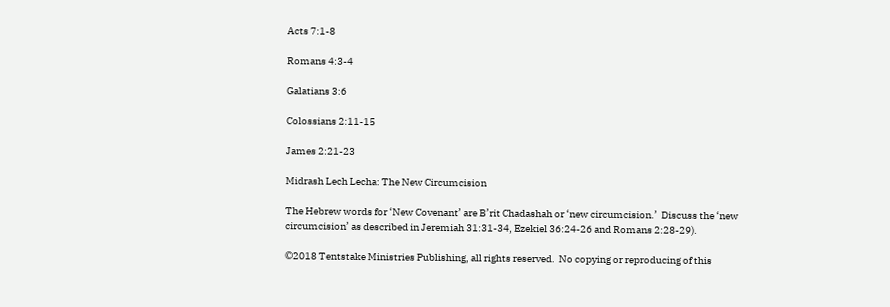Acts 7:1-8

Romans 4:3-4

Galatians 3:6

Colossians 2:11-15

James 2:21-23

Midrash Lech Lecha: The New Circumcision

The Hebrew words for ‘New Covenant’ are B’rit Chadashah or ‘new circumcision.’  Discuss the ‘new circumcision’ as described in Jeremiah 31:31-34, Ezekiel 36:24-26 and Romans 2:28-29).

©2018 Tentstake Ministries Publishing, all rights reserved.  No copying or reproducing of this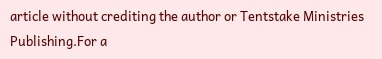article without crediting the author or Tentstake Ministries Publishing.For a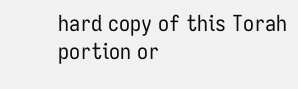hard copy of this Torah portion or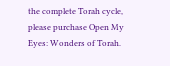the complete Torah cycle, please purchase Open My Eyes: Wonders of Torah.